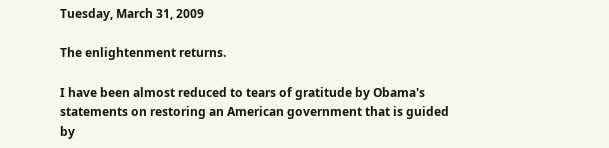Tuesday, March 31, 2009

The enlightenment returns.

I have been almost reduced to tears of gratitude by Obama's statements on restoring an American government that is guided by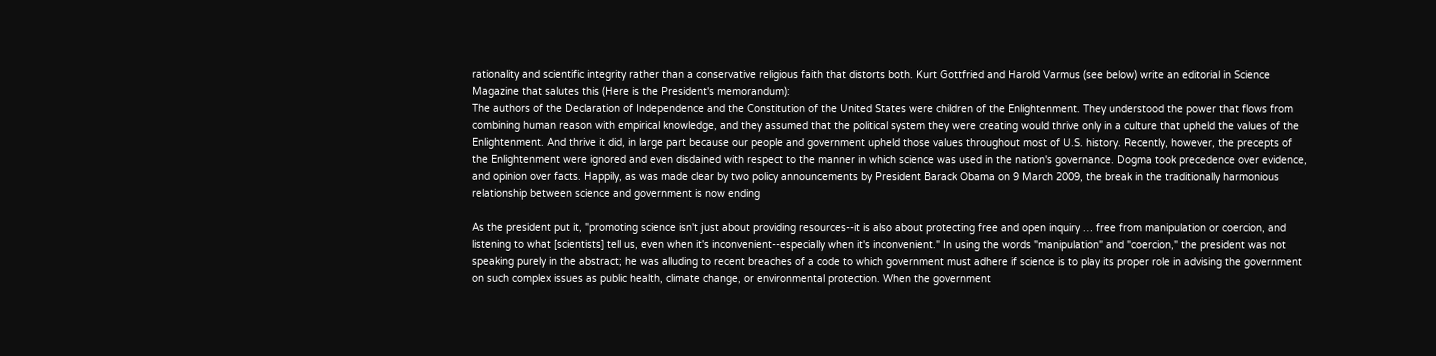rationality and scientific integrity rather than a conservative religious faith that distorts both. Kurt Gottfried and Harold Varmus (see below) write an editorial in Science Magazine that salutes this (Here is the President's memorandum):
The authors of the Declaration of Independence and the Constitution of the United States were children of the Enlightenment. They understood the power that flows from combining human reason with empirical knowledge, and they assumed that the political system they were creating would thrive only in a culture that upheld the values of the Enlightenment. And thrive it did, in large part because our people and government upheld those values throughout most of U.S. history. Recently, however, the precepts of the Enlightenment were ignored and even disdained with respect to the manner in which science was used in the nation's governance. Dogma took precedence over evidence, and opinion over facts. Happily, as was made clear by two policy announcements by President Barack Obama on 9 March 2009, the break in the traditionally harmonious relationship between science and government is now ending

As the president put it, "promoting science isn't just about providing resources--it is also about protecting free and open inquiry … free from manipulation or coercion, and listening to what [scientists] tell us, even when it's inconvenient--especially when it's inconvenient." In using the words "manipulation" and "coercion," the president was not speaking purely in the abstract; he was alluding to recent breaches of a code to which government must adhere if science is to play its proper role in advising the government on such complex issues as public health, climate change, or environmental protection. When the government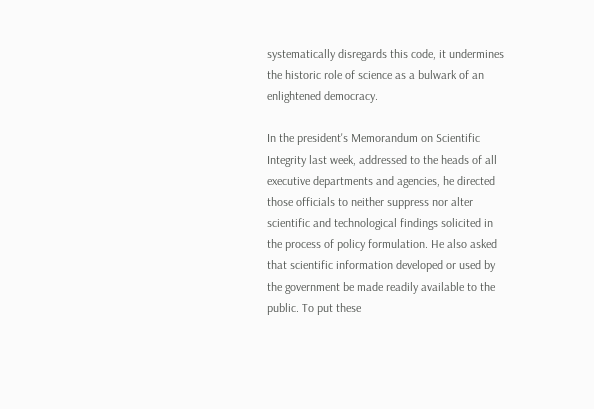systematically disregards this code, it undermines the historic role of science as a bulwark of an enlightened democracy.

In the president's Memorandum on Scientific Integrity last week, addressed to the heads of all executive departments and agencies, he directed those officials to neither suppress nor alter scientific and technological findings solicited in the process of policy formulation. He also asked that scientific information developed or used by the government be made readily available to the public. To put these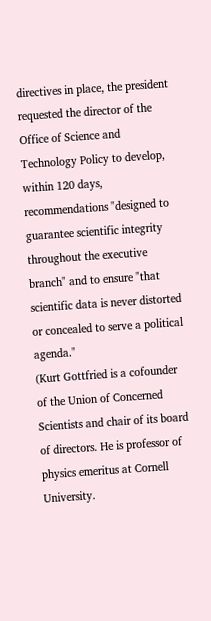directives in place, the president requested the director of the Office of Science and Technology Policy to develop, within 120 days, recommendations "designed to guarantee scientific integrity throughout the executive branch" and to ensure "that scientific data is never distorted or concealed to serve a political agenda."
(Kurt Gottfried is a cofounder of the Union of Concerned Scientists and chair of its board of directors. He is professor of physics emeritus at Cornell University.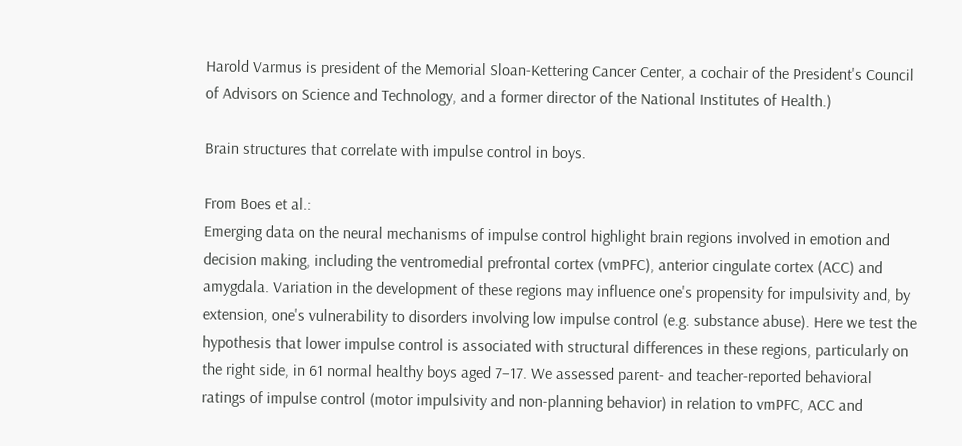Harold Varmus is president of the Memorial Sloan-Kettering Cancer Center, a cochair of the President's Council of Advisors on Science and Technology, and a former director of the National Institutes of Health.)

Brain structures that correlate with impulse control in boys.

From Boes et al.:
Emerging data on the neural mechanisms of impulse control highlight brain regions involved in emotion and decision making, including the ventromedial prefrontal cortex (vmPFC), anterior cingulate cortex (ACC) and amygdala. Variation in the development of these regions may influence one's propensity for impulsivity and, by extension, one's vulnerability to disorders involving low impulse control (e.g. substance abuse). Here we test the hypothesis that lower impulse control is associated with structural differences in these regions, particularly on the right side, in 61 normal healthy boys aged 7–17. We assessed parent- and teacher-reported behavioral ratings of impulse control (motor impulsivity and non-planning behavior) in relation to vmPFC, ACC and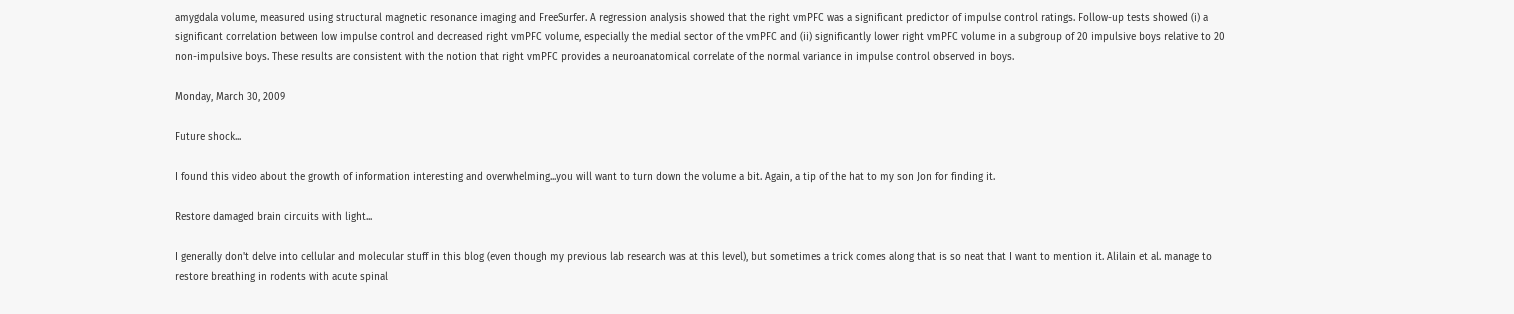amygdala volume, measured using structural magnetic resonance imaging and FreeSurfer. A regression analysis showed that the right vmPFC was a significant predictor of impulse control ratings. Follow-up tests showed (i) a significant correlation between low impulse control and decreased right vmPFC volume, especially the medial sector of the vmPFC and (ii) significantly lower right vmPFC volume in a subgroup of 20 impulsive boys relative to 20 non-impulsive boys. These results are consistent with the notion that right vmPFC provides a neuroanatomical correlate of the normal variance in impulse control observed in boys.

Monday, March 30, 2009

Future shock...

I found this video about the growth of information interesting and overwhelming...you will want to turn down the volume a bit. Again, a tip of the hat to my son Jon for finding it.

Restore damaged brain circuits with light...

I generally don't delve into cellular and molecular stuff in this blog (even though my previous lab research was at this level), but sometimes a trick comes along that is so neat that I want to mention it. Alilain et al. manage to restore breathing in rodents with acute spinal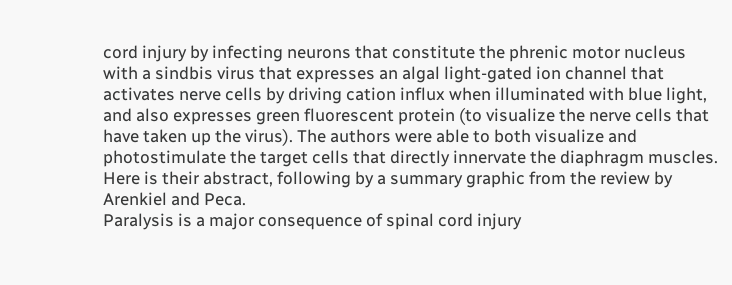cord injury by infecting neurons that constitute the phrenic motor nucleus with a sindbis virus that expresses an algal light-gated ion channel that activates nerve cells by driving cation influx when illuminated with blue light, and also expresses green fluorescent protein (to visualize the nerve cells that have taken up the virus). The authors were able to both visualize and photostimulate the target cells that directly innervate the diaphragm muscles. Here is their abstract, following by a summary graphic from the review by Arenkiel and Peca.
Paralysis is a major consequence of spinal cord injury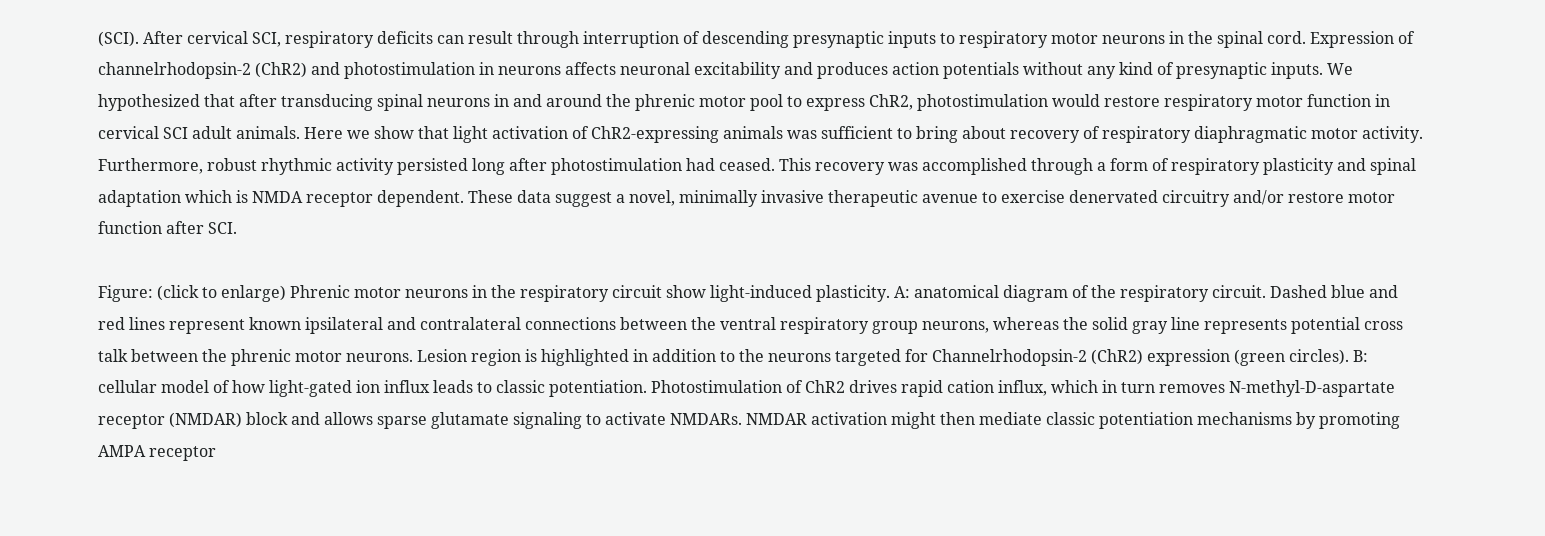(SCI). After cervical SCI, respiratory deficits can result through interruption of descending presynaptic inputs to respiratory motor neurons in the spinal cord. Expression of channelrhodopsin-2 (ChR2) and photostimulation in neurons affects neuronal excitability and produces action potentials without any kind of presynaptic inputs. We hypothesized that after transducing spinal neurons in and around the phrenic motor pool to express ChR2, photostimulation would restore respiratory motor function in cervical SCI adult animals. Here we show that light activation of ChR2-expressing animals was sufficient to bring about recovery of respiratory diaphragmatic motor activity. Furthermore, robust rhythmic activity persisted long after photostimulation had ceased. This recovery was accomplished through a form of respiratory plasticity and spinal adaptation which is NMDA receptor dependent. These data suggest a novel, minimally invasive therapeutic avenue to exercise denervated circuitry and/or restore motor function after SCI.

Figure: (click to enlarge) Phrenic motor neurons in the respiratory circuit show light-induced plasticity. A: anatomical diagram of the respiratory circuit. Dashed blue and red lines represent known ipsilateral and contralateral connections between the ventral respiratory group neurons, whereas the solid gray line represents potential cross talk between the phrenic motor neurons. Lesion region is highlighted in addition to the neurons targeted for Channelrhodopsin-2 (ChR2) expression (green circles). B: cellular model of how light-gated ion influx leads to classic potentiation. Photostimulation of ChR2 drives rapid cation influx, which in turn removes N-methyl-D-aspartate receptor (NMDAR) block and allows sparse glutamate signaling to activate NMDARs. NMDAR activation might then mediate classic potentiation mechanisms by promoting AMPA receptor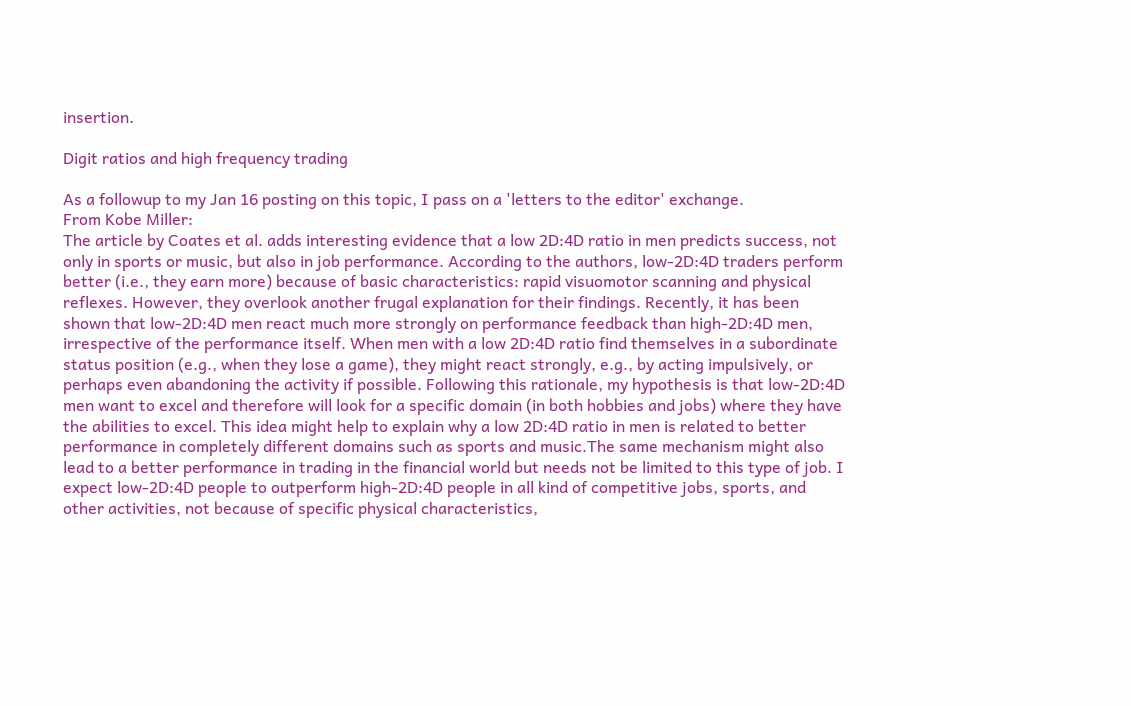insertion.

Digit ratios and high frequency trading

As a followup to my Jan 16 posting on this topic, I pass on a 'letters to the editor' exchange.
From Kobe Miller:
The article by Coates et al. adds interesting evidence that a low 2D:4D ratio in men predicts success, not only in sports or music, but also in job performance. According to the authors, low-2D:4D traders perform better (i.e., they earn more) because of basic characteristics: rapid visuomotor scanning and physical reflexes. However, they overlook another frugal explanation for their findings. Recently, it has been shown that low-2D:4D men react much more strongly on performance feedback than high-2D:4D men, irrespective of the performance itself. When men with a low 2D:4D ratio find themselves in a subordinate status position (e.g., when they lose a game), they might react strongly, e.g., by acting impulsively, or perhaps even abandoning the activity if possible. Following this rationale, my hypothesis is that low-2D:4D men want to excel and therefore will look for a specific domain (in both hobbies and jobs) where they have the abilities to excel. This idea might help to explain why a low 2D:4D ratio in men is related to better performance in completely different domains such as sports and music.The same mechanism might also lead to a better performance in trading in the financial world but needs not be limited to this type of job. I expect low-2D:4D people to outperform high-2D:4D people in all kind of competitive jobs, sports, and other activities, not because of specific physical characteristics,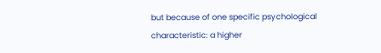but because of one specific psychological characteristic: a higher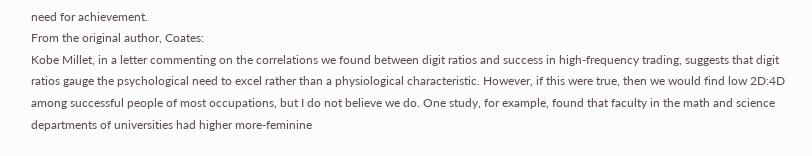need for achievement.
From the original author, Coates:
Kobe Millet, in a letter commenting on the correlations we found between digit ratios and success in high-frequency trading, suggests that digit ratios gauge the psychological need to excel rather than a physiological characteristic. However, if this were true, then we would find low 2D:4D among successful people of most occupations, but I do not believe we do. One study, for example, found that faculty in the math and science departments of universities had higher more-feminine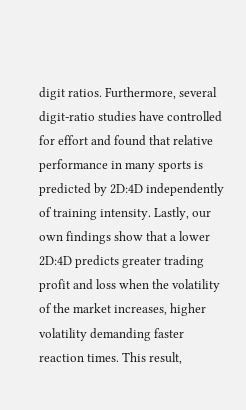digit ratios. Furthermore, several digit-ratio studies have controlled for effort and found that relative performance in many sports is predicted by 2D:4D independently of training intensity. Lastly, our own findings show that a lower 2D:4D predicts greater trading profit and loss when the volatility of the market increases, higher volatility demanding faster reaction times. This result,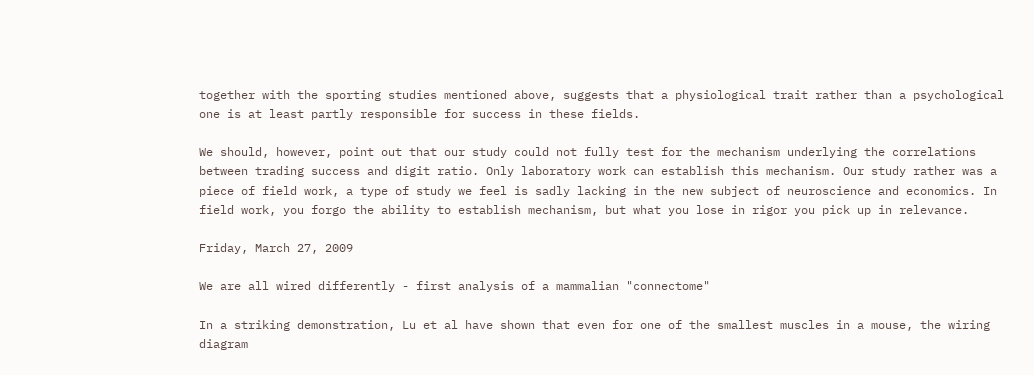together with the sporting studies mentioned above, suggests that a physiological trait rather than a psychological one is at least partly responsible for success in these fields.

We should, however, point out that our study could not fully test for the mechanism underlying the correlations between trading success and digit ratio. Only laboratory work can establish this mechanism. Our study rather was a piece of field work, a type of study we feel is sadly lacking in the new subject of neuroscience and economics. In field work, you forgo the ability to establish mechanism, but what you lose in rigor you pick up in relevance.

Friday, March 27, 2009

We are all wired differently - first analysis of a mammalian "connectome"

In a striking demonstration, Lu et al have shown that even for one of the smallest muscles in a mouse, the wiring diagram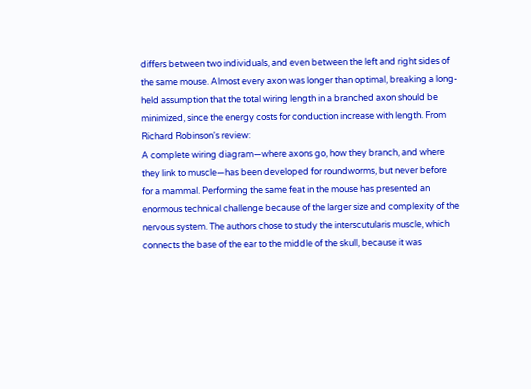differs between two individuals, and even between the left and right sides of the same mouse. Almost every axon was longer than optimal, breaking a long-held assumption that the total wiring length in a branched axon should be minimized, since the energy costs for conduction increase with length. From Richard Robinson's review:
A complete wiring diagram—where axons go, how they branch, and where they link to muscle—has been developed for roundworms, but never before for a mammal. Performing the same feat in the mouse has presented an enormous technical challenge because of the larger size and complexity of the nervous system. The authors chose to study the interscutularis muscle, which connects the base of the ear to the middle of the skull, because it was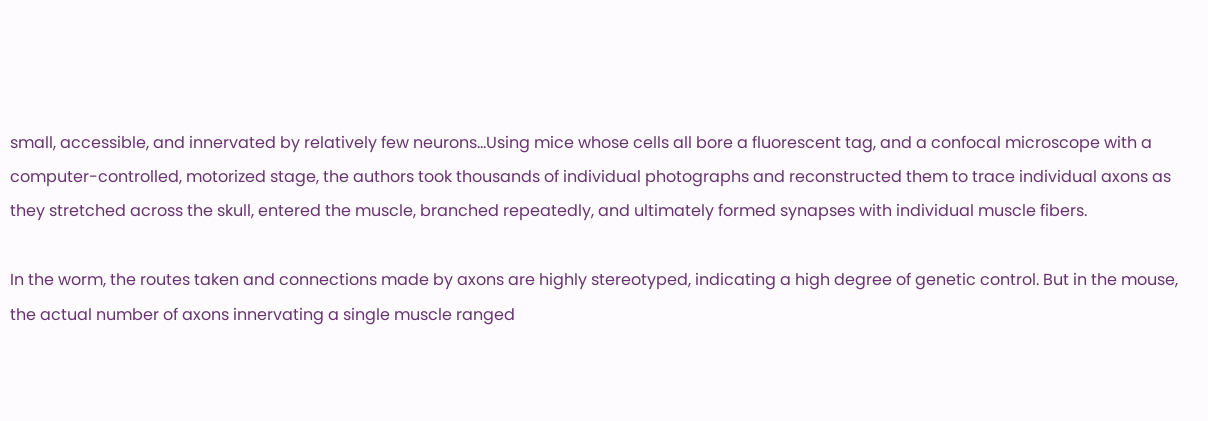small, accessible, and innervated by relatively few neurons...Using mice whose cells all bore a fluorescent tag, and a confocal microscope with a computer-controlled, motorized stage, the authors took thousands of individual photographs and reconstructed them to trace individual axons as they stretched across the skull, entered the muscle, branched repeatedly, and ultimately formed synapses with individual muscle fibers.

In the worm, the routes taken and connections made by axons are highly stereotyped, indicating a high degree of genetic control. But in the mouse, the actual number of axons innervating a single muscle ranged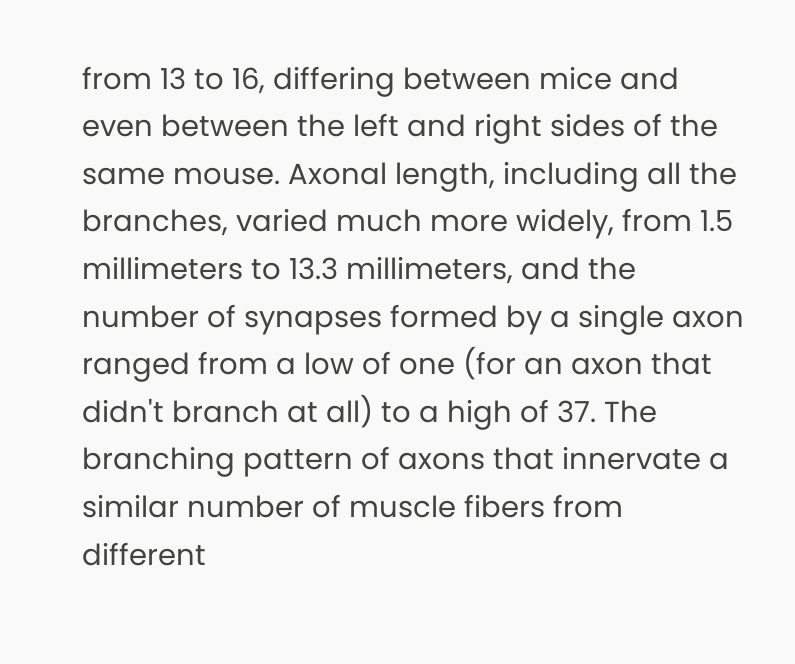from 13 to 16, differing between mice and even between the left and right sides of the same mouse. Axonal length, including all the branches, varied much more widely, from 1.5 millimeters to 13.3 millimeters, and the number of synapses formed by a single axon ranged from a low of one (for an axon that didn't branch at all) to a high of 37. The branching pattern of axons that innervate a similar number of muscle fibers from different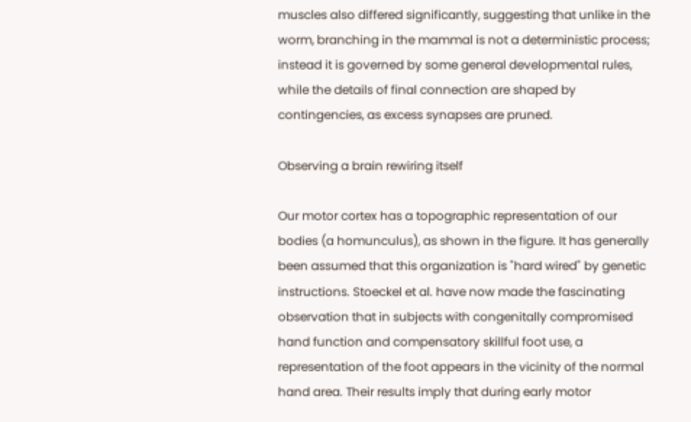muscles also differed significantly, suggesting that unlike in the worm, branching in the mammal is not a deterministic process; instead it is governed by some general developmental rules, while the details of final connection are shaped by contingencies, as excess synapses are pruned.

Observing a brain rewiring itself

Our motor cortex has a topographic representation of our bodies (a homunculus), as shown in the figure. It has generally been assumed that this organization is "hard wired" by genetic instructions. Stoeckel et al. have now made the fascinating observation that in subjects with congenitally compromised hand function and compensatory skillful foot use, a representation of the foot appears in the vicinity of the normal hand area. Their results imply that during early motor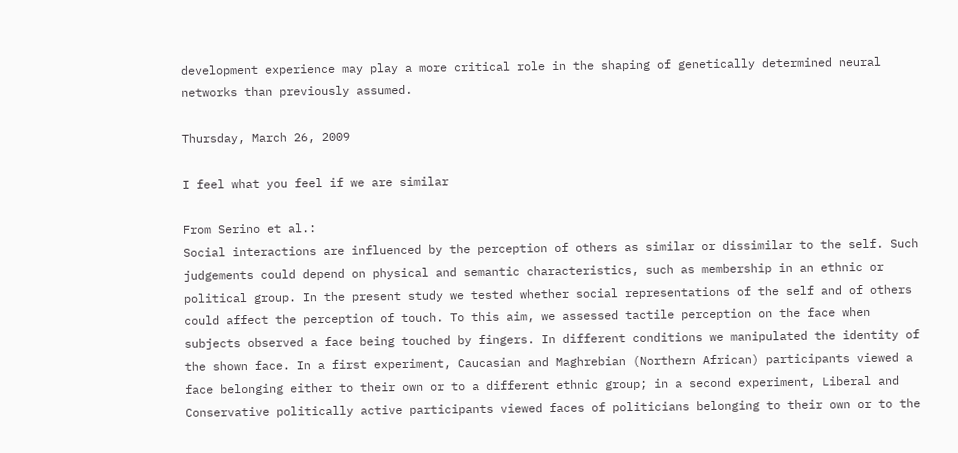development experience may play a more critical role in the shaping of genetically determined neural networks than previously assumed.

Thursday, March 26, 2009

I feel what you feel if we are similar

From Serino et al.:
Social interactions are influenced by the perception of others as similar or dissimilar to the self. Such judgements could depend on physical and semantic characteristics, such as membership in an ethnic or political group. In the present study we tested whether social representations of the self and of others could affect the perception of touch. To this aim, we assessed tactile perception on the face when subjects observed a face being touched by fingers. In different conditions we manipulated the identity of the shown face. In a first experiment, Caucasian and Maghrebian (Northern African) participants viewed a face belonging either to their own or to a different ethnic group; in a second experiment, Liberal and Conservative politically active participants viewed faces of politicians belonging to their own or to the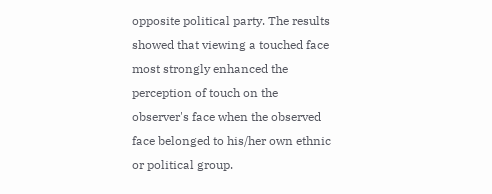opposite political party. The results showed that viewing a touched face most strongly enhanced the perception of touch on the observer's face when the observed face belonged to his/her own ethnic or political group.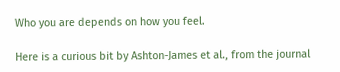Who you are depends on how you feel.

Here is a curious bit by Ashton-James et al., from the journal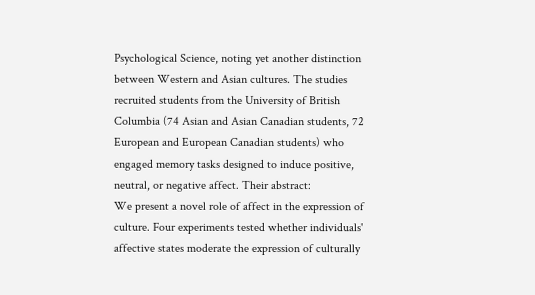Psychological Science, noting yet another distinction between Western and Asian cultures. The studies recruited students from the University of British Columbia (74 Asian and Asian Canadian students, 72 European and European Canadian students) who engaged memory tasks designed to induce positive, neutral, or negative affect. Their abstract:
We present a novel role of affect in the expression of culture. Four experiments tested whether individuals' affective states moderate the expression of culturally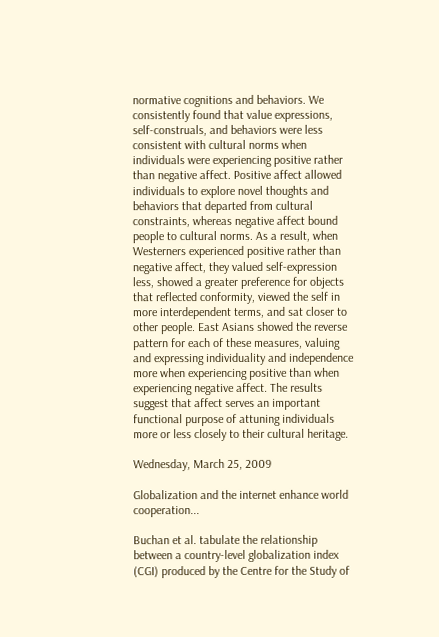normative cognitions and behaviors. We consistently found that value expressions, self-construals, and behaviors were less consistent with cultural norms when individuals were experiencing positive rather than negative affect. Positive affect allowed individuals to explore novel thoughts and behaviors that departed from cultural constraints, whereas negative affect bound people to cultural norms. As a result, when Westerners experienced positive rather than negative affect, they valued self-expression less, showed a greater preference for objects that reflected conformity, viewed the self in more interdependent terms, and sat closer to other people. East Asians showed the reverse pattern for each of these measures, valuing and expressing individuality and independence more when experiencing positive than when experiencing negative affect. The results suggest that affect serves an important functional purpose of attuning individuals more or less closely to their cultural heritage.

Wednesday, March 25, 2009

Globalization and the internet enhance world cooperation...

Buchan et al. tabulate the relationship between a country-level globalization index (CGI) produced by the Centre for the Study of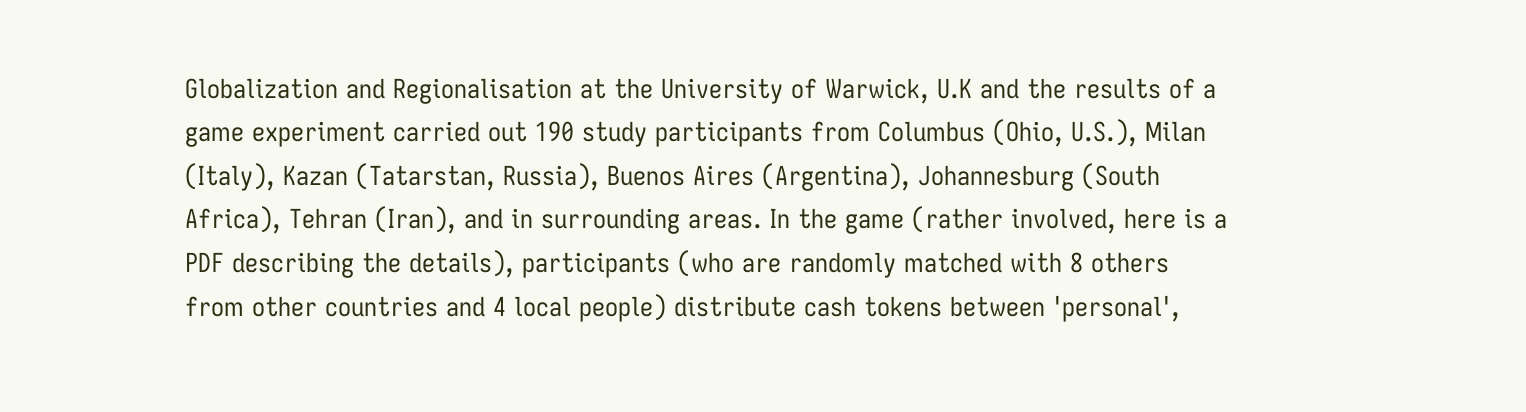Globalization and Regionalisation at the University of Warwick, U.K and the results of a game experiment carried out 190 study participants from Columbus (Ohio, U.S.), Milan (Italy), Kazan (Tatarstan, Russia), Buenos Aires (Argentina), Johannesburg (South Africa), Tehran (Iran), and in surrounding areas. In the game (rather involved, here is a PDF describing the details), participants (who are randomly matched with 8 others from other countries and 4 local people) distribute cash tokens between 'personal',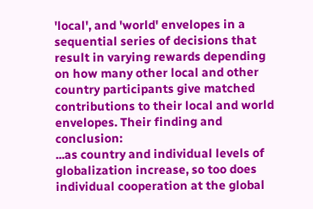'local', and 'world' envelopes in a sequential series of decisions that result in varying rewards depending on how many other local and other country participants give matched contributions to their local and world envelopes. Their finding and conclusion:
...as country and individual levels of globalization increase, so too does individual cooperation at the global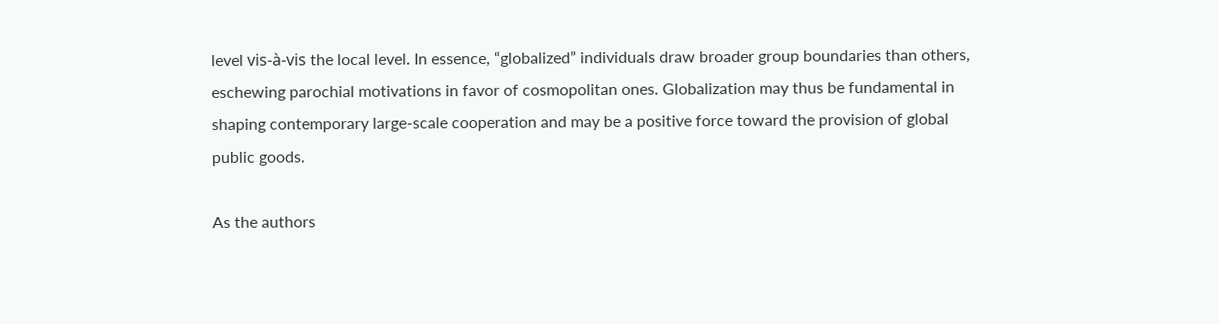level vis-à-vis the local level. In essence, “globalized” individuals draw broader group boundaries than others, eschewing parochial motivations in favor of cosmopolitan ones. Globalization may thus be fundamental in shaping contemporary large-scale cooperation and may be a positive force toward the provision of global public goods.

As the authors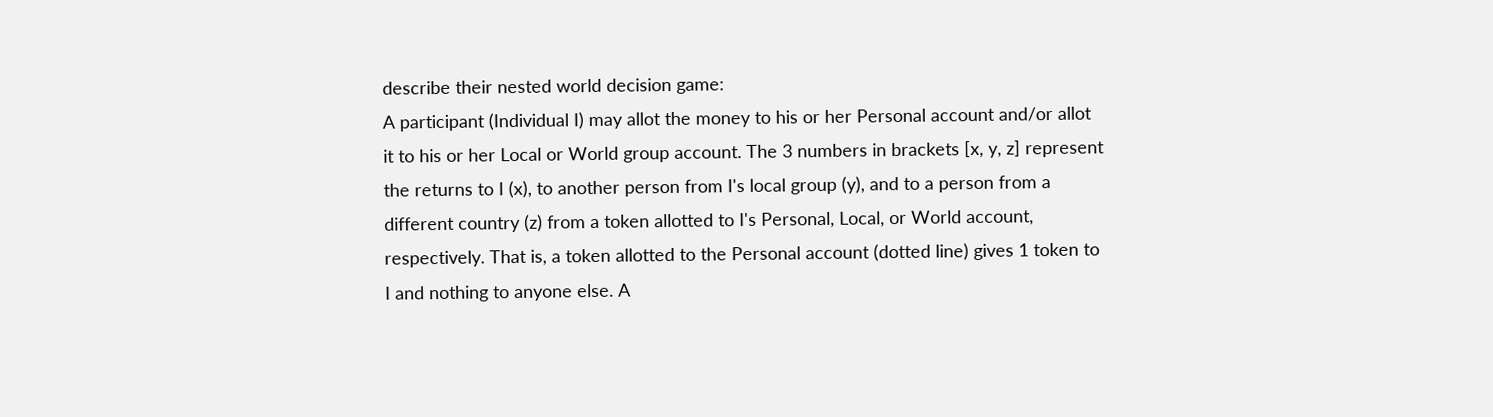describe their nested world decision game:
A participant (Individual I) may allot the money to his or her Personal account and/or allot it to his or her Local or World group account. The 3 numbers in brackets [x, y, z] represent the returns to I (x), to another person from I's local group (y), and to a person from a different country (z) from a token allotted to I's Personal, Local, or World account, respectively. That is, a token allotted to the Personal account (dotted line) gives 1 token to I and nothing to anyone else. A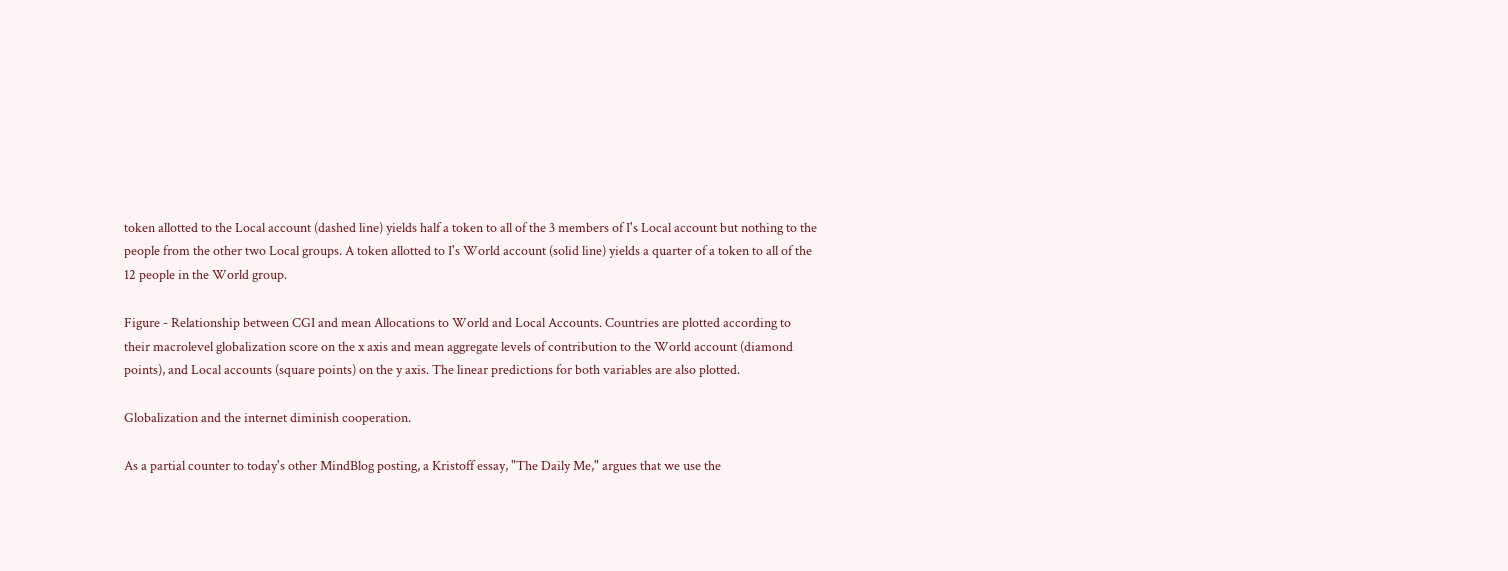token allotted to the Local account (dashed line) yields half a token to all of the 3 members of I's Local account but nothing to the people from the other two Local groups. A token allotted to I's World account (solid line) yields a quarter of a token to all of the 12 people in the World group.

Figure - Relationship between CGI and mean Allocations to World and Local Accounts. Countries are plotted according to their macrolevel globalization score on the x axis and mean aggregate levels of contribution to the World account (diamond points), and Local accounts (square points) on the y axis. The linear predictions for both variables are also plotted.

Globalization and the internet diminish cooperation.

As a partial counter to today's other MindBlog posting, a Kristoff essay, "The Daily Me," argues that we use the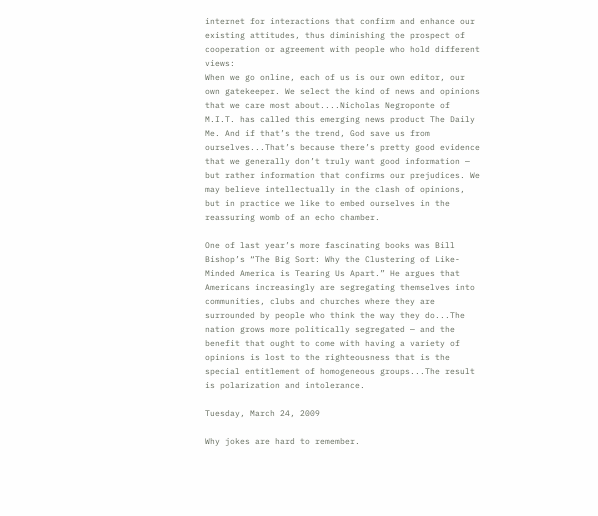internet for interactions that confirm and enhance our existing attitudes, thus diminishing the prospect of cooperation or agreement with people who hold different views:
When we go online, each of us is our own editor, our own gatekeeper. We select the kind of news and opinions that we care most about....Nicholas Negroponte of M.I.T. has called this emerging news product The Daily Me. And if that’s the trend, God save us from ourselves...That’s because there’s pretty good evidence that we generally don’t truly want good information — but rather information that confirms our prejudices. We may believe intellectually in the clash of opinions, but in practice we like to embed ourselves in the reassuring womb of an echo chamber.

One of last year’s more fascinating books was Bill Bishop’s “The Big Sort: Why the Clustering of Like-Minded America is Tearing Us Apart.” He argues that Americans increasingly are segregating themselves into communities, clubs and churches where they are surrounded by people who think the way they do...The nation grows more politically segregated — and the benefit that ought to come with having a variety of opinions is lost to the righteousness that is the special entitlement of homogeneous groups...The result is polarization and intolerance.

Tuesday, March 24, 2009

Why jokes are hard to remember.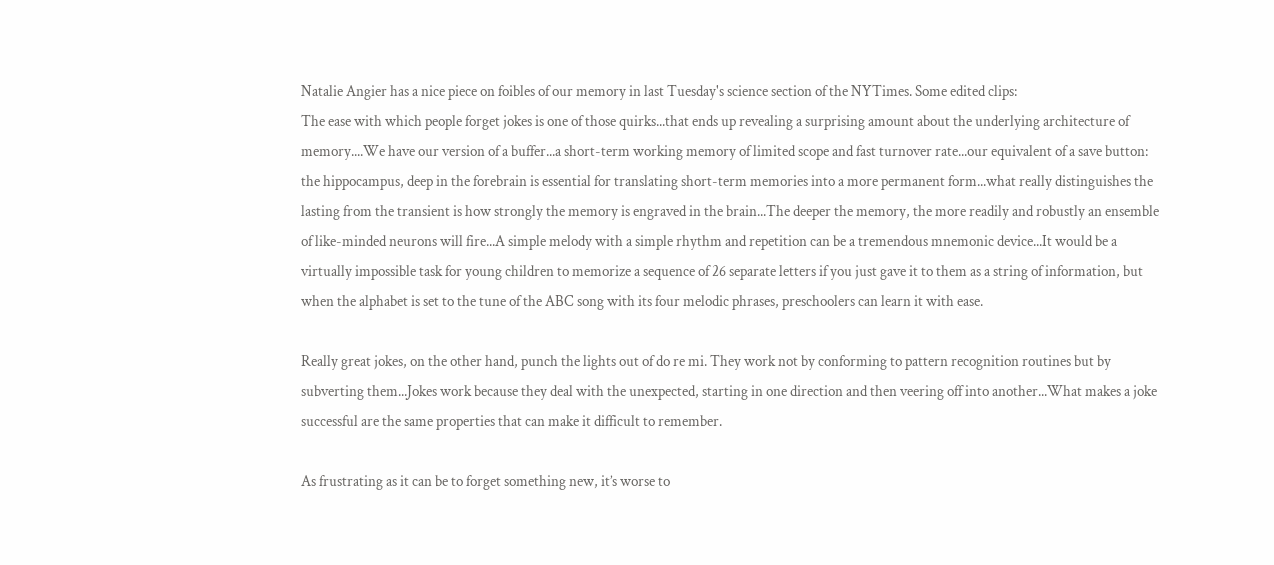Natalie Angier has a nice piece on foibles of our memory in last Tuesday's science section of the NYTimes. Some edited clips:
The ease with which people forget jokes is one of those quirks...that ends up revealing a surprising amount about the underlying architecture of memory....We have our version of a buffer...a short-term working memory of limited scope and fast turnover rate...our equivalent of a save button: the hippocampus, deep in the forebrain is essential for translating short-term memories into a more permanent form...what really distinguishes the lasting from the transient is how strongly the memory is engraved in the brain...The deeper the memory, the more readily and robustly an ensemble of like-minded neurons will fire...A simple melody with a simple rhythm and repetition can be a tremendous mnemonic device...It would be a virtually impossible task for young children to memorize a sequence of 26 separate letters if you just gave it to them as a string of information, but when the alphabet is set to the tune of the ABC song with its four melodic phrases, preschoolers can learn it with ease.

Really great jokes, on the other hand, punch the lights out of do re mi. They work not by conforming to pattern recognition routines but by subverting them...Jokes work because they deal with the unexpected, starting in one direction and then veering off into another...What makes a joke successful are the same properties that can make it difficult to remember.

As frustrating as it can be to forget something new, it’s worse to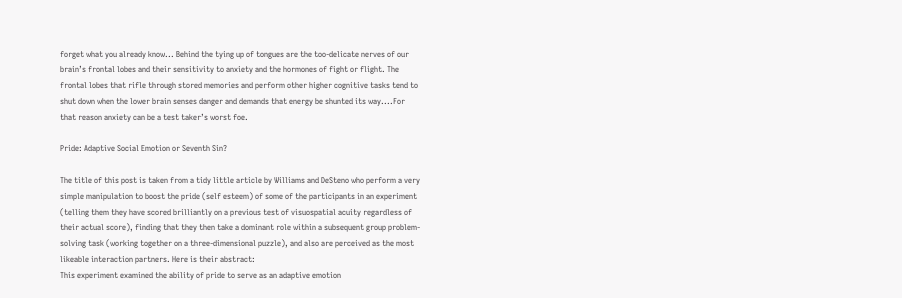forget what you already know... Behind the tying up of tongues are the too-delicate nerves of our brain’s frontal lobes and their sensitivity to anxiety and the hormones of fight or flight. The frontal lobes that rifle through stored memories and perform other higher cognitive tasks tend to shut down when the lower brain senses danger and demands that energy be shunted its way....For that reason anxiety can be a test taker’s worst foe.

Pride: Adaptive Social Emotion or Seventh Sin?

The title of this post is taken from a tidy little article by Williams and DeSteno who perform a very simple manipulation to boost the pride (self esteem) of some of the participants in an experiment (telling them they have scored brilliantly on a previous test of visuospatial acuity regardless of their actual score), finding that they then take a dominant role within a subsequent group problem-solving task (working together on a three-dimensional puzzle), and also are perceived as the most likeable interaction partners. Here is their abstract:
This experiment examined the ability of pride to serve as an adaptive emotion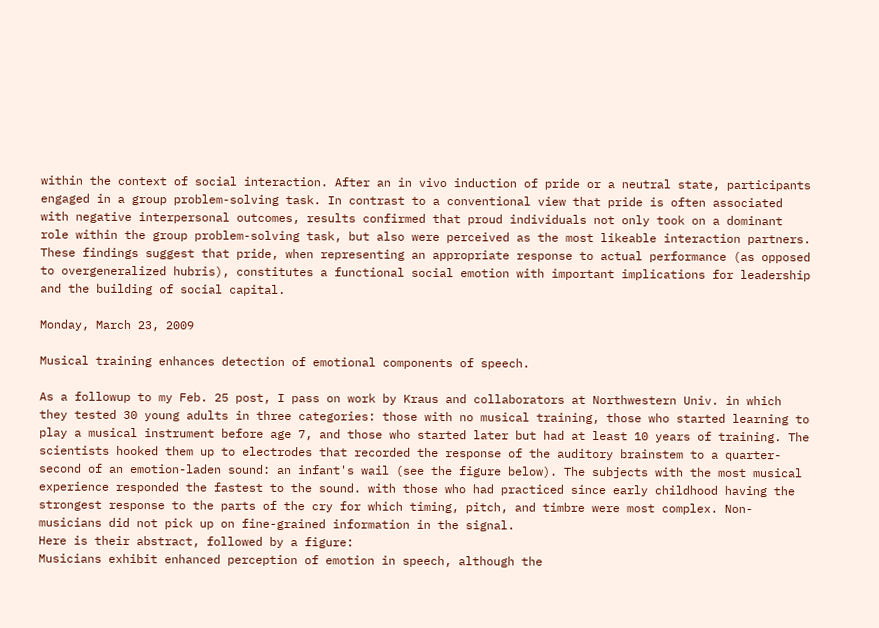within the context of social interaction. After an in vivo induction of pride or a neutral state, participants engaged in a group problem-solving task. In contrast to a conventional view that pride is often associated with negative interpersonal outcomes, results confirmed that proud individuals not only took on a dominant role within the group problem-solving task, but also were perceived as the most likeable interaction partners. These findings suggest that pride, when representing an appropriate response to actual performance (as opposed to overgeneralized hubris), constitutes a functional social emotion with important implications for leadership and the building of social capital.

Monday, March 23, 2009

Musical training enhances detection of emotional components of speech.

As a followup to my Feb. 25 post, I pass on work by Kraus and collaborators at Northwestern Univ. in which they tested 30 young adults in three categories: those with no musical training, those who started learning to play a musical instrument before age 7, and those who started later but had at least 10 years of training. The scientists hooked them up to electrodes that recorded the response of the auditory brainstem to a quarter-second of an emotion-laden sound: an infant's wail (see the figure below). The subjects with the most musical experience responded the fastest to the sound. with those who had practiced since early childhood having the strongest response to the parts of the cry for which timing, pitch, and timbre were most complex. Non-musicians did not pick up on fine-grained information in the signal.
Here is their abstract, followed by a figure:
Musicians exhibit enhanced perception of emotion in speech, although the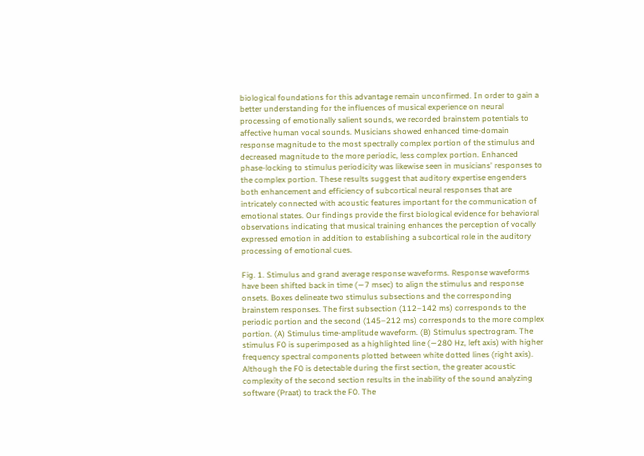biological foundations for this advantage remain unconfirmed. In order to gain a better understanding for the influences of musical experience on neural processing of emotionally salient sounds, we recorded brainstem potentials to affective human vocal sounds. Musicians showed enhanced time-domain response magnitude to the most spectrally complex portion of the stimulus and decreased magnitude to the more periodic, less complex portion. Enhanced phase-locking to stimulus periodicity was likewise seen in musicians' responses to the complex portion. These results suggest that auditory expertise engenders both enhancement and efficiency of subcortical neural responses that are intricately connected with acoustic features important for the communication of emotional states. Our findings provide the first biological evidence for behavioral observations indicating that musical training enhances the perception of vocally expressed emotion in addition to establishing a subcortical role in the auditory processing of emotional cues.

Fig. 1. Stimulus and grand average response waveforms. Response waveforms have been shifted back in time (∼7 msec) to align the stimulus and response onsets. Boxes delineate two stimulus subsections and the corresponding brainstem responses. The first subsection (112–142 ms) corresponds to the periodic portion and the second (145–212 ms) corresponds to the more complex portion. (A) Stimulus time-amplitude waveform. (B) Stimulus spectrogram. The stimulus F0 is superimposed as a highlighted line (∼280 Hz, left axis) with higher frequency spectral components plotted between white dotted lines (right axis). Although the F0 is detectable during the first section, the greater acoustic complexity of the second section results in the inability of the sound analyzing software (Praat) to track the F0. The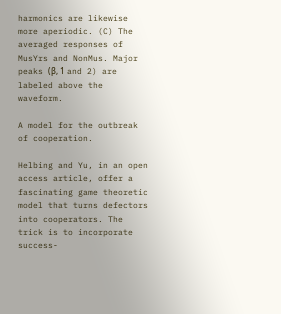harmonics are likewise more aperiodic. (C) The averaged responses of MusYrs and NonMus. Major peaks (β, 1 and 2) are labeled above the waveform.

A model for the outbreak of cooperation.

Helbing and Yu, in an open access article, offer a fascinating game theoretic model that turns defectors into cooperators. The trick is to incorporate success-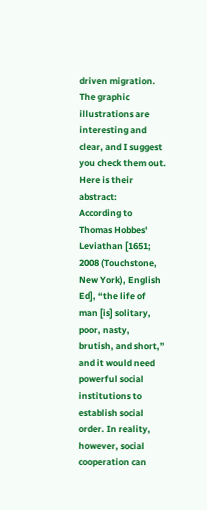driven migration. The graphic illustrations are interesting and clear, and I suggest you check them out. Here is their abstract:
According to Thomas Hobbes' Leviathan [1651; 2008 (Touchstone, New York), English Ed], “the life of man [is] solitary, poor, nasty, brutish, and short,” and it would need powerful social institutions to establish social order. In reality, however, social cooperation can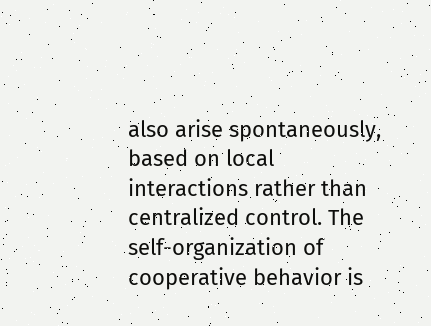also arise spontaneously, based on local interactions rather than centralized control. The self-organization of cooperative behavior is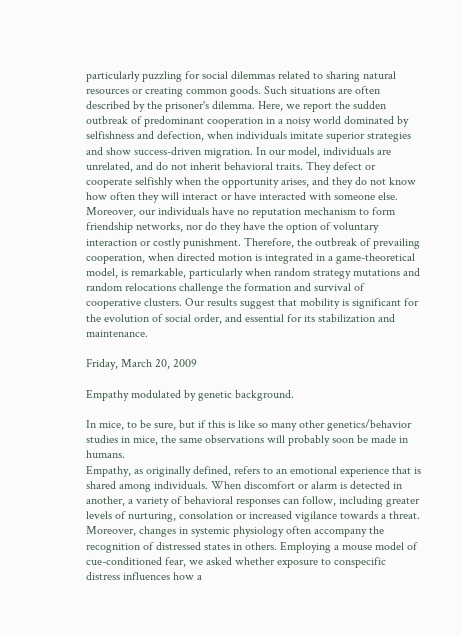particularly puzzling for social dilemmas related to sharing natural resources or creating common goods. Such situations are often described by the prisoner's dilemma. Here, we report the sudden outbreak of predominant cooperation in a noisy world dominated by selfishness and defection, when individuals imitate superior strategies and show success-driven migration. In our model, individuals are unrelated, and do not inherit behavioral traits. They defect or cooperate selfishly when the opportunity arises, and they do not know how often they will interact or have interacted with someone else. Moreover, our individuals have no reputation mechanism to form friendship networks, nor do they have the option of voluntary interaction or costly punishment. Therefore, the outbreak of prevailing cooperation, when directed motion is integrated in a game-theoretical model, is remarkable, particularly when random strategy mutations and random relocations challenge the formation and survival of cooperative clusters. Our results suggest that mobility is significant for the evolution of social order, and essential for its stabilization and maintenance.

Friday, March 20, 2009

Empathy modulated by genetic background.

In mice, to be sure, but if this is like so many other genetics/behavior studies in mice, the same observations will probably soon be made in humans.
Empathy, as originally defined, refers to an emotional experience that is shared among individuals. When discomfort or alarm is detected in another, a variety of behavioral responses can follow, including greater levels of nurturing, consolation or increased vigilance towards a threat. Moreover, changes in systemic physiology often accompany the recognition of distressed states in others. Employing a mouse model of cue-conditioned fear, we asked whether exposure to conspecific distress influences how a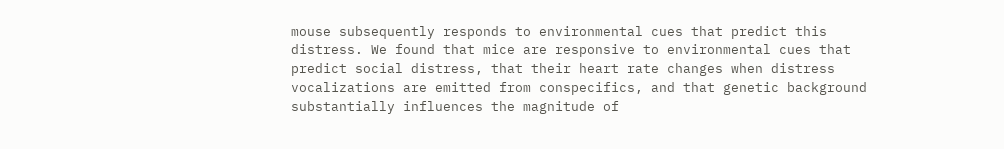mouse subsequently responds to environmental cues that predict this distress. We found that mice are responsive to environmental cues that predict social distress, that their heart rate changes when distress vocalizations are emitted from conspecifics, and that genetic background substantially influences the magnitude of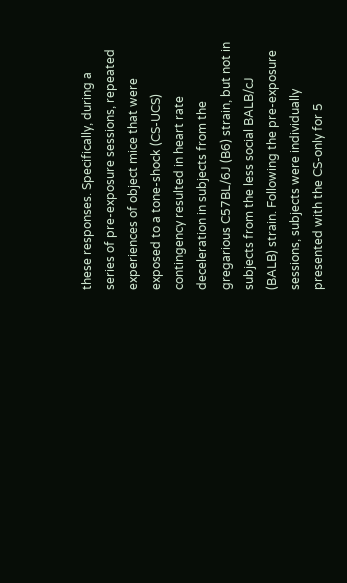these responses. Specifically, during a series of pre-exposure sessions, repeated experiences of object mice that were exposed to a tone-shock (CS-UCS) contingency resulted in heart rate deceleration in subjects from the gregarious C57BL/6J (B6) strain, but not in subjects from the less social BALB/cJ (BALB) strain. Following the pre-exposure sessions, subjects were individually presented with the CS-only for 5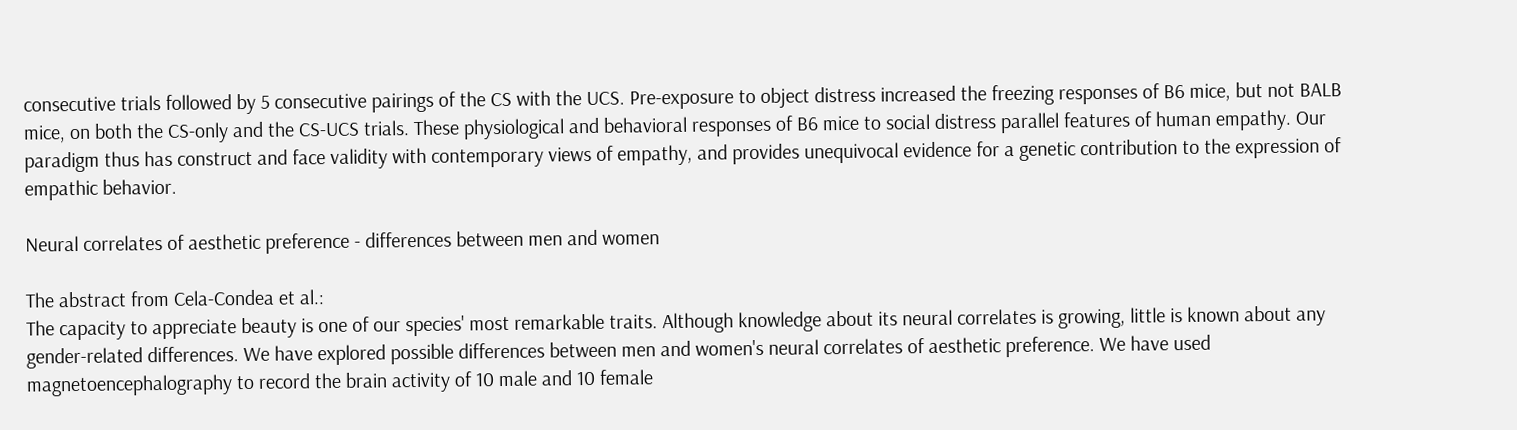consecutive trials followed by 5 consecutive pairings of the CS with the UCS. Pre-exposure to object distress increased the freezing responses of B6 mice, but not BALB mice, on both the CS-only and the CS-UCS trials. These physiological and behavioral responses of B6 mice to social distress parallel features of human empathy. Our paradigm thus has construct and face validity with contemporary views of empathy, and provides unequivocal evidence for a genetic contribution to the expression of empathic behavior.

Neural correlates of aesthetic preference - differences between men and women

The abstract from Cela-Condea et al.:
The capacity to appreciate beauty is one of our species' most remarkable traits. Although knowledge about its neural correlates is growing, little is known about any gender-related differences. We have explored possible differences between men and women's neural correlates of aesthetic preference. We have used magnetoencephalography to record the brain activity of 10 male and 10 female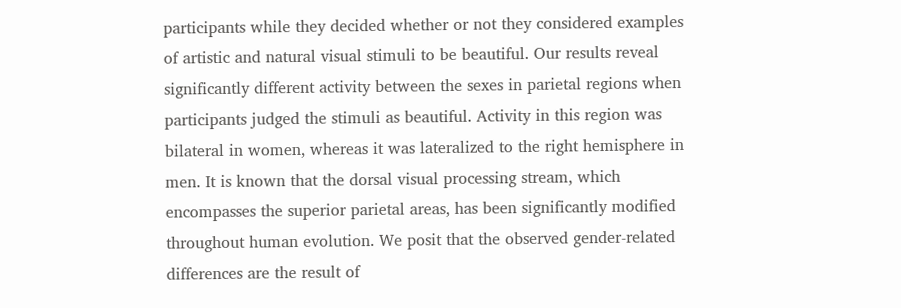participants while they decided whether or not they considered examples of artistic and natural visual stimuli to be beautiful. Our results reveal significantly different activity between the sexes in parietal regions when participants judged the stimuli as beautiful. Activity in this region was bilateral in women, whereas it was lateralized to the right hemisphere in men. It is known that the dorsal visual processing stream, which encompasses the superior parietal areas, has been significantly modified throughout human evolution. We posit that the observed gender-related differences are the result of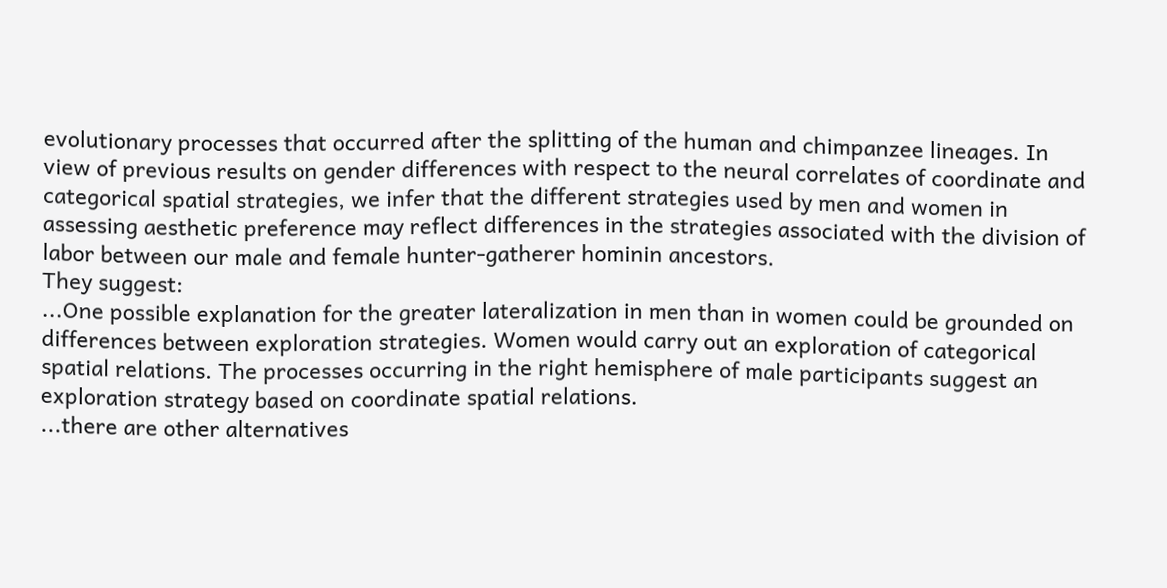evolutionary processes that occurred after the splitting of the human and chimpanzee lineages. In view of previous results on gender differences with respect to the neural correlates of coordinate and categorical spatial strategies, we infer that the different strategies used by men and women in assessing aesthetic preference may reflect differences in the strategies associated with the division of labor between our male and female hunter-gatherer hominin ancestors.
They suggest:
...One possible explanation for the greater lateralization in men than in women could be grounded on differences between exploration strategies. Women would carry out an exploration of categorical spatial relations. The processes occurring in the right hemisphere of male participants suggest an exploration strategy based on coordinate spatial relations.
...there are other alternatives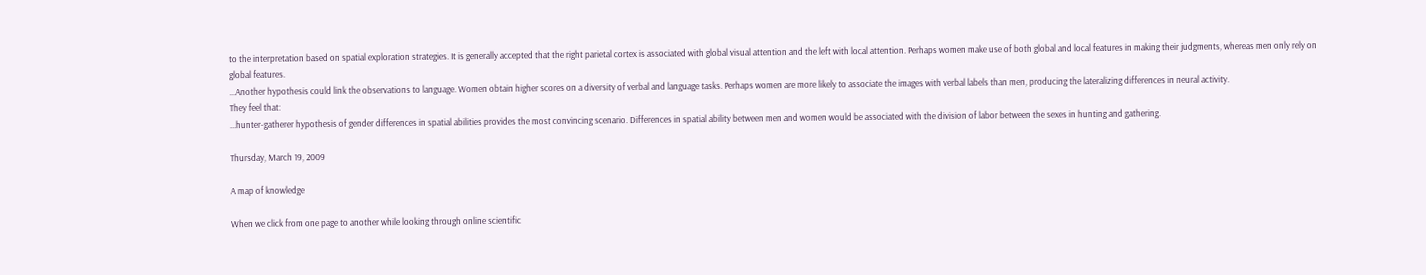to the interpretation based on spatial exploration strategies. It is generally accepted that the right parietal cortex is associated with global visual attention and the left with local attention. Perhaps women make use of both global and local features in making their judgments, whereas men only rely on global features.
...Another hypothesis could link the observations to language. Women obtain higher scores on a diversity of verbal and language tasks. Perhaps women are more likely to associate the images with verbal labels than men, producing the lateralizing differences in neural activity.
They feel that:
...hunter-gatherer hypothesis of gender differences in spatial abilities provides the most convincing scenario. Differences in spatial ability between men and women would be associated with the division of labor between the sexes in hunting and gathering.

Thursday, March 19, 2009

A map of knowledge

When we click from one page to another while looking through online scientific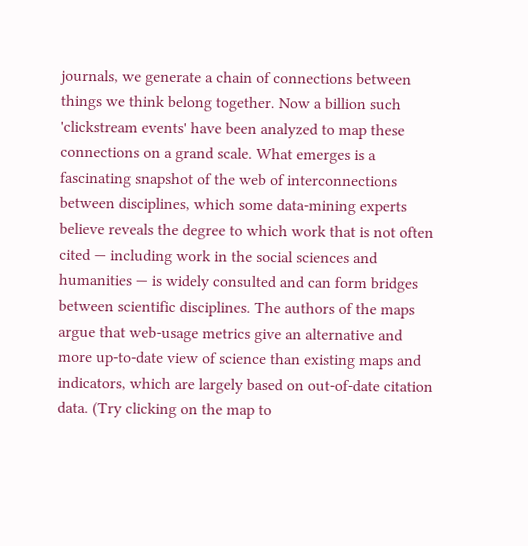journals, we generate a chain of connections between things we think belong together. Now a billion such 'clickstream events' have been analyzed to map these connections on a grand scale. What emerges is a fascinating snapshot of the web of interconnections between disciplines, which some data-mining experts believe reveals the degree to which work that is not often cited — including work in the social sciences and humanities — is widely consulted and can form bridges between scientific disciplines. The authors of the maps argue that web-usage metrics give an alternative and more up-to-date view of science than existing maps and indicators, which are largely based on out-of-date citation data. (Try clicking on the map to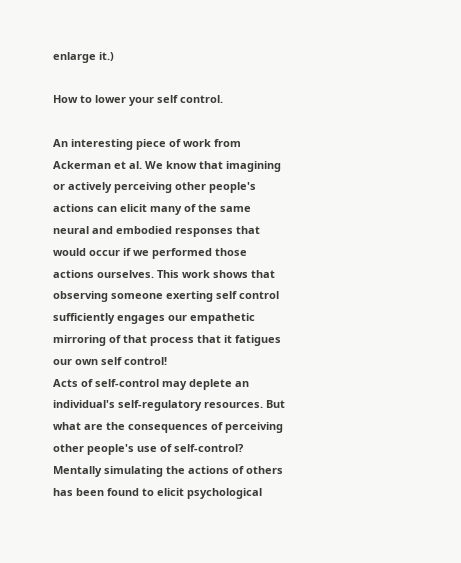enlarge it.)

How to lower your self control.

An interesting piece of work from Ackerman et al. We know that imagining or actively perceiving other people's actions can elicit many of the same neural and embodied responses that would occur if we performed those actions ourselves. This work shows that observing someone exerting self control sufficiently engages our empathetic mirroring of that process that it fatigues our own self control!
Acts of self-control may deplete an individual's self-regulatory resources. But what are the consequences of perceiving other people's use of self-control? Mentally simulating the actions of others has been found to elicit psychological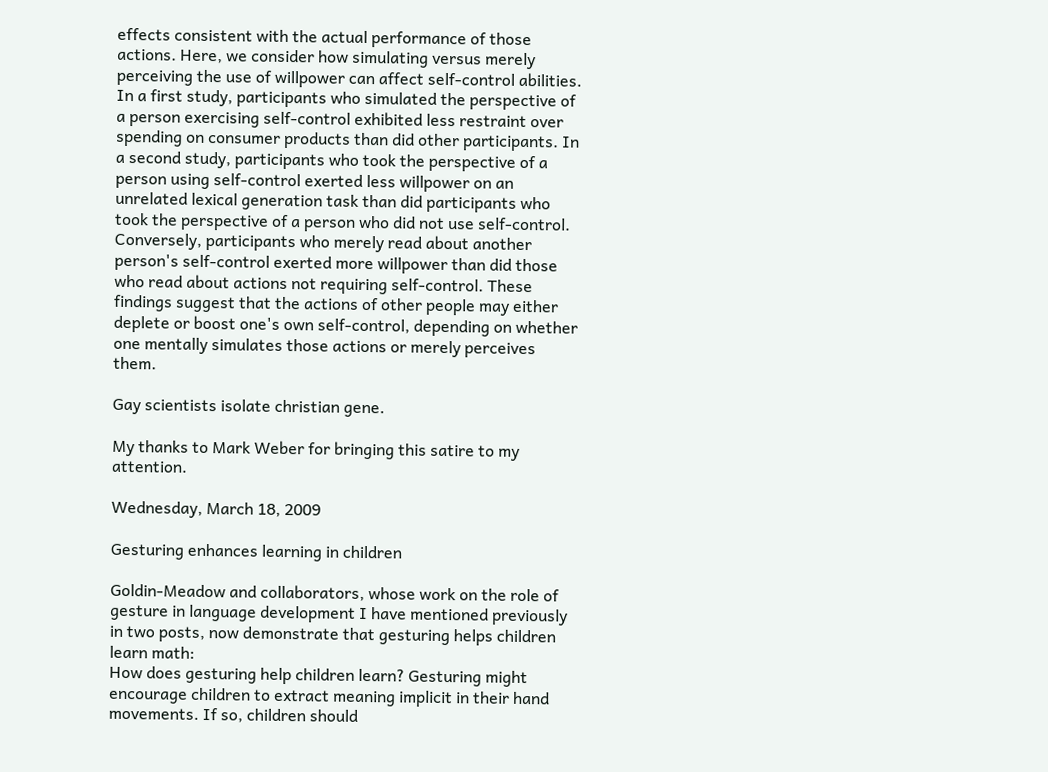effects consistent with the actual performance of those actions. Here, we consider how simulating versus merely perceiving the use of willpower can affect self-control abilities. In a first study, participants who simulated the perspective of a person exercising self-control exhibited less restraint over spending on consumer products than did other participants. In a second study, participants who took the perspective of a person using self-control exerted less willpower on an unrelated lexical generation task than did participants who took the perspective of a person who did not use self-control. Conversely, participants who merely read about another person's self-control exerted more willpower than did those who read about actions not requiring self-control. These findings suggest that the actions of other people may either deplete or boost one's own self-control, depending on whether one mentally simulates those actions or merely perceives them.

Gay scientists isolate christian gene.

My thanks to Mark Weber for bringing this satire to my attention.

Wednesday, March 18, 2009

Gesturing enhances learning in children

Goldin-Meadow and collaborators, whose work on the role of gesture in language development I have mentioned previously in two posts, now demonstrate that gesturing helps children learn math:
How does gesturing help children learn? Gesturing might encourage children to extract meaning implicit in their hand movements. If so, children should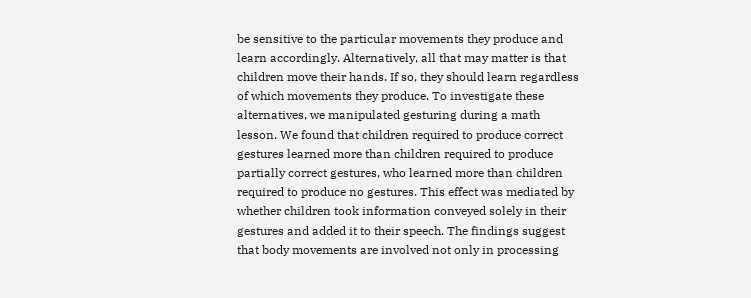be sensitive to the particular movements they produce and learn accordingly. Alternatively, all that may matter is that children move their hands. If so, they should learn regardless of which movements they produce. To investigate these alternatives, we manipulated gesturing during a math lesson. We found that children required to produce correct gestures learned more than children required to produce partially correct gestures, who learned more than children required to produce no gestures. This effect was mediated by whether children took information conveyed solely in their gestures and added it to their speech. The findings suggest that body movements are involved not only in processing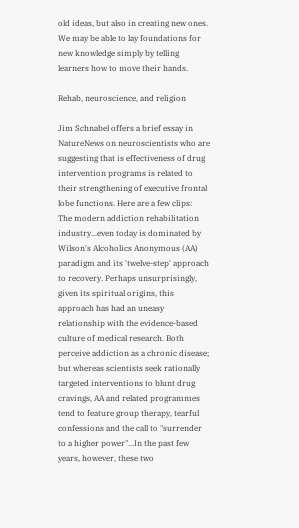old ideas, but also in creating new ones. We may be able to lay foundations for new knowledge simply by telling learners how to move their hands.

Rehab, neuroscience, and religion

Jim Schnabel offers a brief essay in NatureNews on neuroscientists who are suggesting that is effectiveness of drug intervention programs is related to their strengthening of executive frontal lobe functions. Here are a few clips:
The modern addiction rehabilitation industry...even today is dominated by Wilson's Alcoholics Anonymous (AA) paradigm and its 'twelve-step' approach to recovery. Perhaps unsurprisingly, given its spiritual origins, this approach has had an uneasy relationship with the evidence-based culture of medical research. Both perceive addiction as a chronic disease; but whereas scientists seek rationally targeted interventions to blunt drug cravings, AA and related programmes tend to feature group therapy, tearful confessions and the call to "surrender to a higher power"...In the past few years, however, these two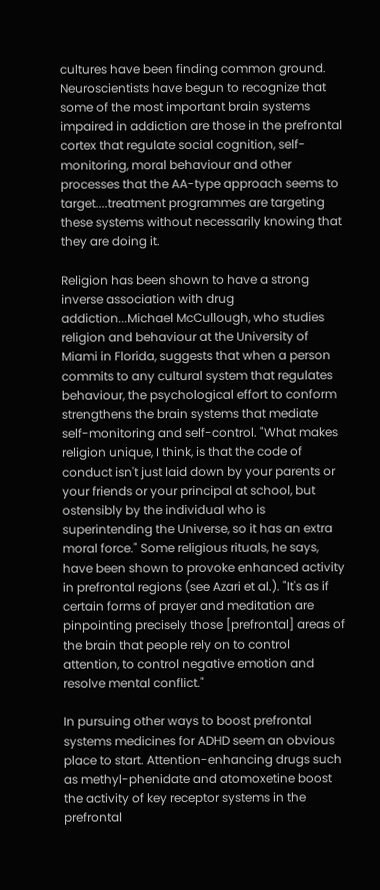cultures have been finding common ground. Neuroscientists have begun to recognize that some of the most important brain systems impaired in addiction are those in the prefrontal cortex that regulate social cognition, self-monitoring, moral behaviour and other processes that the AA-type approach seems to target....treatment programmes are targeting these systems without necessarily knowing that they are doing it.

Religion has been shown to have a strong inverse association with drug addiction...Michael McCullough, who studies religion and behaviour at the University of Miami in Florida, suggests that when a person commits to any cultural system that regulates behaviour, the psychological effort to conform strengthens the brain systems that mediate self-monitoring and self-control. "What makes religion unique, I think, is that the code of conduct isn't just laid down by your parents or your friends or your principal at school, but ostensibly by the individual who is superintending the Universe, so it has an extra moral force." Some religious rituals, he says, have been shown to provoke enhanced activity in prefrontal regions (see Azari et al.). "It's as if certain forms of prayer and meditation are pinpointing precisely those [prefrontal] areas of the brain that people rely on to control attention, to control negative emotion and resolve mental conflict."

In pursuing other ways to boost prefrontal systems medicines for ADHD seem an obvious place to start. Attention-enhancing drugs such as methyl-phenidate and atomoxetine boost the activity of key receptor systems in the prefrontal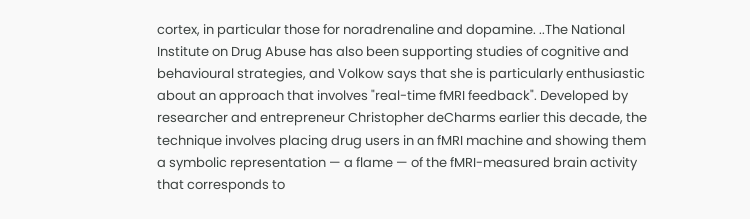cortex, in particular those for noradrenaline and dopamine. ..The National Institute on Drug Abuse has also been supporting studies of cognitive and behavioural strategies, and Volkow says that she is particularly enthusiastic about an approach that involves "real-time fMRI feedback". Developed by researcher and entrepreneur Christopher deCharms earlier this decade, the technique involves placing drug users in an fMRI machine and showing them a symbolic representation — a flame — of the fMRI-measured brain activity that corresponds to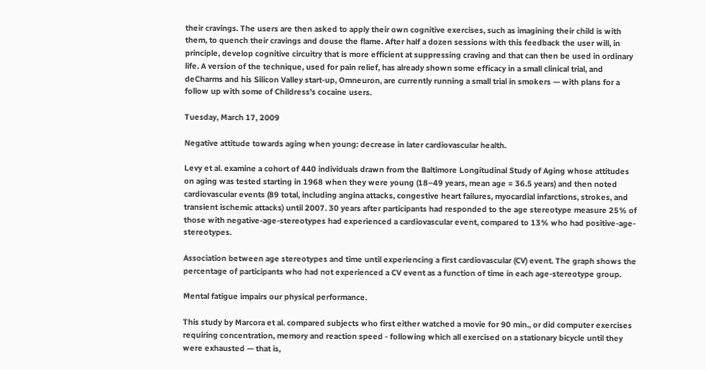their cravings. The users are then asked to apply their own cognitive exercises, such as imagining their child is with them, to quench their cravings and douse the flame. After half a dozen sessions with this feedback the user will, in principle, develop cognitive circuitry that is more efficient at suppressing craving and that can then be used in ordinary life. A version of the technique, used for pain relief, has already shown some efficacy in a small clinical trial, and deCharms and his Silicon Valley start-up, Omneuron, are currently running a small trial in smokers — with plans for a follow up with some of Childress's cocaine users.

Tuesday, March 17, 2009

Negative attitude towards aging when young: decrease in later cardiovascular health.

Levy et al. examine a cohort of 440 individuals drawn from the Baltimore Longitudinal Study of Aging whose attitudes on aging was tested starting in 1968 when they were young (18–49 years, mean age = 36.5 years) and then noted cardiovascular events (89 total, including angina attacks, congestive heart failures, myocardial infarctions, strokes, and transient ischemic attacks) until 2007. 30 years after participants had responded to the age stereotype measure 25% of those with negative-age-stereotypes had experienced a cardiovascular event, compared to 13% who had positive-age-stereotypes.

Association between age stereotypes and time until experiencing a first cardiovascular (CV) event. The graph shows the percentage of participants who had not experienced a CV event as a function of time in each age-stereotype group.

Mental fatigue impairs our physical performance.

This study by Marcora et al. compared subjects who first either watched a movie for 90 min., or did computer exercises requiring concentration, memory and reaction speed - following which all exercised on a stationary bicycle until they were exhausted — that is,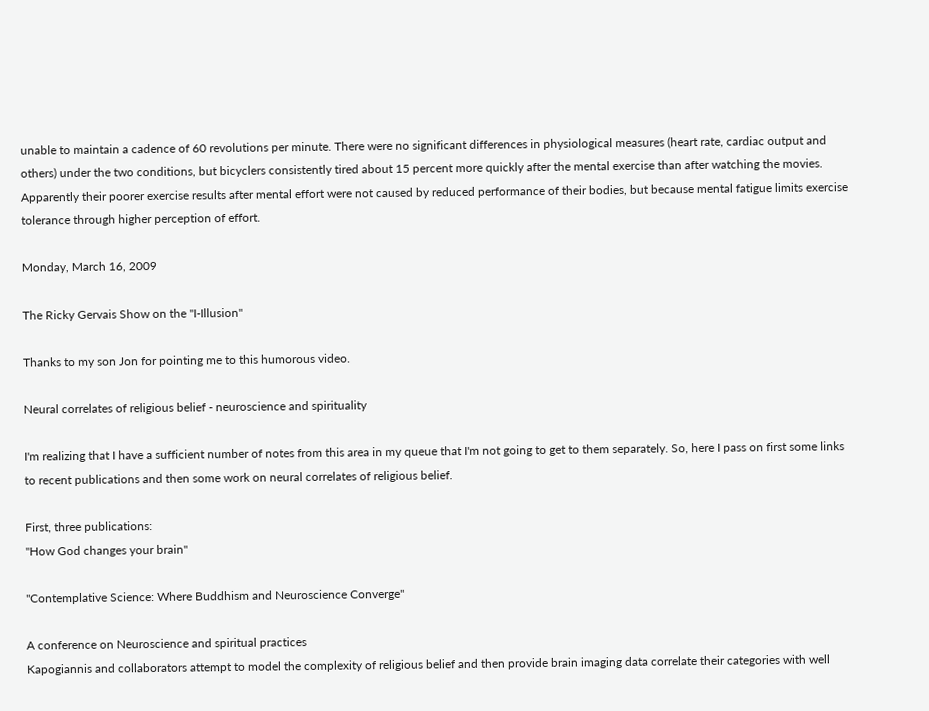unable to maintain a cadence of 60 revolutions per minute. There were no significant differences in physiological measures (heart rate, cardiac output and others) under the two conditions, but bicyclers consistently tired about 15 percent more quickly after the mental exercise than after watching the movies. Apparently their poorer exercise results after mental effort were not caused by reduced performance of their bodies, but because mental fatigue limits exercise tolerance through higher perception of effort.

Monday, March 16, 2009

The Ricky Gervais Show on the "I-Illusion"

Thanks to my son Jon for pointing me to this humorous video.

Neural correlates of religious belief - neuroscience and spirituality

I'm realizing that I have a sufficient number of notes from this area in my queue that I'm not going to get to them separately. So, here I pass on first some links to recent publications and then some work on neural correlates of religious belief.

First, three publications:
"How God changes your brain"

"Contemplative Science: Where Buddhism and Neuroscience Converge"

A conference on Neuroscience and spiritual practices
Kapogiannis and collaborators attempt to model the complexity of religious belief and then provide brain imaging data correlate their categories with well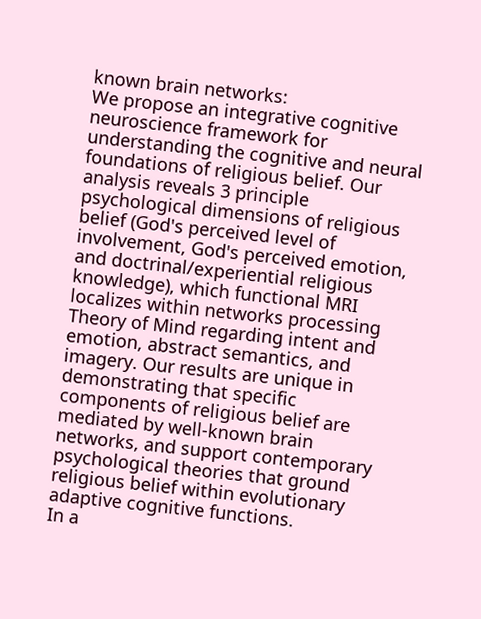known brain networks:
We propose an integrative cognitive neuroscience framework for understanding the cognitive and neural foundations of religious belief. Our analysis reveals 3 principle psychological dimensions of religious belief (God's perceived level of involvement, God's perceived emotion, and doctrinal/experiential religious knowledge), which functional MRI localizes within networks processing Theory of Mind regarding intent and emotion, abstract semantics, and imagery. Our results are unique in demonstrating that specific components of religious belief are mediated by well-known brain networks, and support contemporary psychological theories that ground religious belief within evolutionary adaptive cognitive functions.
In a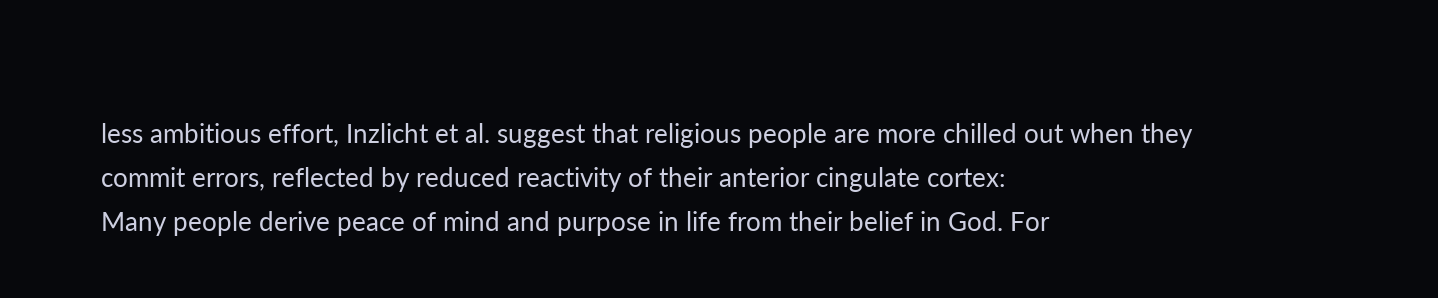less ambitious effort, Inzlicht et al. suggest that religious people are more chilled out when they commit errors, reflected by reduced reactivity of their anterior cingulate cortex:
Many people derive peace of mind and purpose in life from their belief in God. For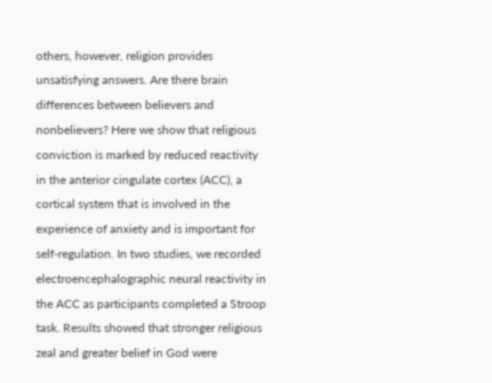others, however, religion provides unsatisfying answers. Are there brain differences between believers and nonbelievers? Here we show that religious conviction is marked by reduced reactivity in the anterior cingulate cortex (ACC), a cortical system that is involved in the experience of anxiety and is important for self-regulation. In two studies, we recorded electroencephalographic neural reactivity in the ACC as participants completed a Stroop task. Results showed that stronger religious zeal and greater belief in God were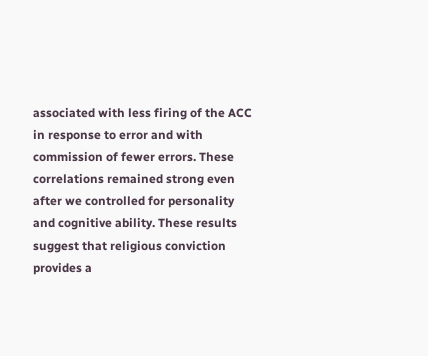associated with less firing of the ACC in response to error and with commission of fewer errors. These correlations remained strong even after we controlled for personality and cognitive ability. These results suggest that religious conviction provides a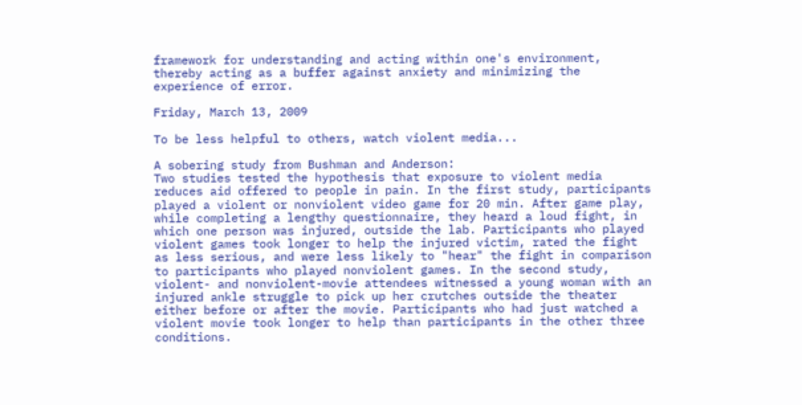framework for understanding and acting within one's environment, thereby acting as a buffer against anxiety and minimizing the experience of error.

Friday, March 13, 2009

To be less helpful to others, watch violent media...

A sobering study from Bushman and Anderson:
Two studies tested the hypothesis that exposure to violent media reduces aid offered to people in pain. In the first study, participants played a violent or nonviolent video game for 20 min. After game play, while completing a lengthy questionnaire, they heard a loud fight, in which one person was injured, outside the lab. Participants who played violent games took longer to help the injured victim, rated the fight as less serious, and were less likely to "hear" the fight in comparison to participants who played nonviolent games. In the second study, violent- and nonviolent-movie attendees witnessed a young woman with an injured ankle struggle to pick up her crutches outside the theater either before or after the movie. Participants who had just watched a violent movie took longer to help than participants in the other three conditions.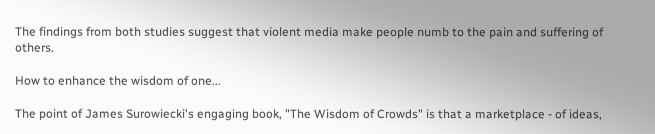The findings from both studies suggest that violent media make people numb to the pain and suffering of others.

How to enhance the wisdom of one...

The point of James Surowiecki's engaging book, "The Wisdom of Crowds" is that a marketplace - of ideas,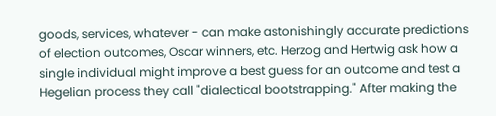goods, services, whatever - can make astonishingly accurate predictions of election outcomes, Oscar winners, etc. Herzog and Hertwig ask how a single individual might improve a best guess for an outcome and test a Hegelian process they call "dialectical bootstrapping." After making the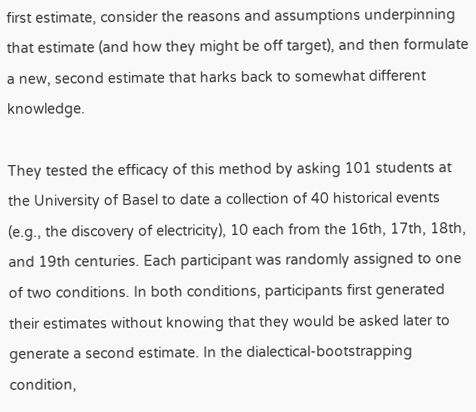first estimate, consider the reasons and assumptions underpinning that estimate (and how they might be off target), and then formulate a new, second estimate that harks back to somewhat different knowledge.

They tested the efficacy of this method by asking 101 students at the University of Basel to date a collection of 40 historical events (e.g., the discovery of electricity), 10 each from the 16th, 17th, 18th, and 19th centuries. Each participant was randomly assigned to one of two conditions. In both conditions, participants first generated their estimates without knowing that they would be asked later to generate a second estimate. In the dialectical-bootstrapping condition,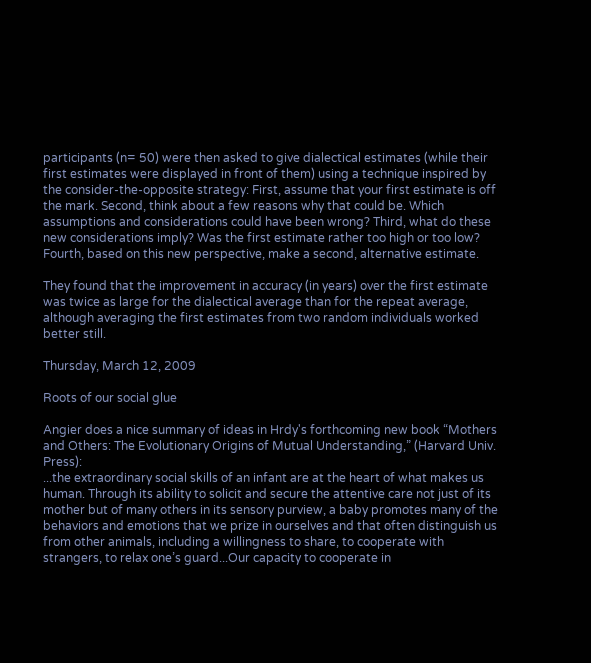participants (n= 50) were then asked to give dialectical estimates (while their first estimates were displayed in front of them) using a technique inspired by the consider-the-opposite strategy: First, assume that your first estimate is off the mark. Second, think about a few reasons why that could be. Which assumptions and considerations could have been wrong? Third, what do these new considerations imply? Was the first estimate rather too high or too low? Fourth, based on this new perspective, make a second, alternative estimate.

They found that the improvement in accuracy (in years) over the first estimate was twice as large for the dialectical average than for the repeat average, although averaging the first estimates from two random individuals worked better still.

Thursday, March 12, 2009

Roots of our social glue

Angier does a nice summary of ideas in Hrdy's forthcoming new book “Mothers and Others: The Evolutionary Origins of Mutual Understanding,” (Harvard Univ. Press):
...the extraordinary social skills of an infant are at the heart of what makes us human. Through its ability to solicit and secure the attentive care not just of its mother but of many others in its sensory purview, a baby promotes many of the behaviors and emotions that we prize in ourselves and that often distinguish us from other animals, including a willingness to share, to cooperate with strangers, to relax one’s guard...Our capacity to cooperate in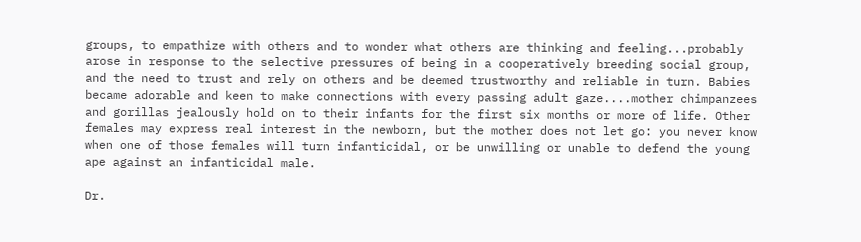groups, to empathize with others and to wonder what others are thinking and feeling...probably arose in response to the selective pressures of being in a cooperatively breeding social group, and the need to trust and rely on others and be deemed trustworthy and reliable in turn. Babies became adorable and keen to make connections with every passing adult gaze....mother chimpanzees and gorillas jealously hold on to their infants for the first six months or more of life. Other females may express real interest in the newborn, but the mother does not let go: you never know when one of those females will turn infanticidal, or be unwilling or unable to defend the young ape against an infanticidal male.

Dr.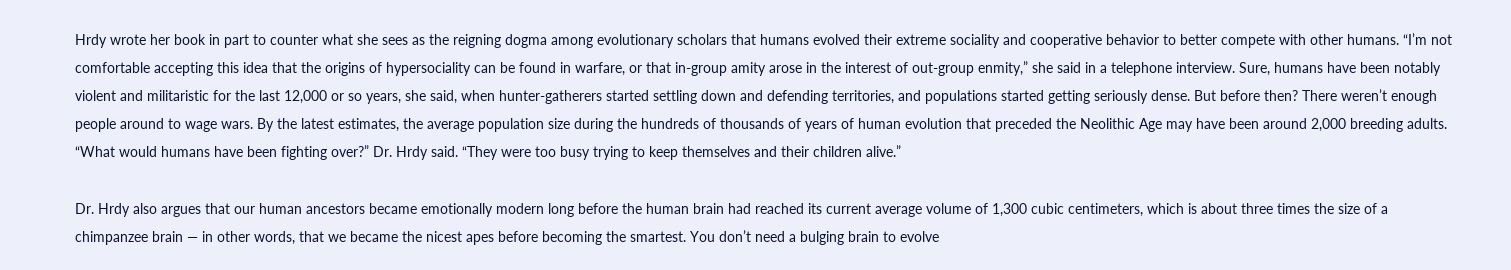Hrdy wrote her book in part to counter what she sees as the reigning dogma among evolutionary scholars that humans evolved their extreme sociality and cooperative behavior to better compete with other humans. “I’m not comfortable accepting this idea that the origins of hypersociality can be found in warfare, or that in-group amity arose in the interest of out-group enmity,” she said in a telephone interview. Sure, humans have been notably violent and militaristic for the last 12,000 or so years, she said, when hunter-gatherers started settling down and defending territories, and populations started getting seriously dense. But before then? There weren’t enough people around to wage wars. By the latest estimates, the average population size during the hundreds of thousands of years of human evolution that preceded the Neolithic Age may have been around 2,000 breeding adults. “What would humans have been fighting over?” Dr. Hrdy said. “They were too busy trying to keep themselves and their children alive.”

Dr. Hrdy also argues that our human ancestors became emotionally modern long before the human brain had reached its current average volume of 1,300 cubic centimeters, which is about three times the size of a chimpanzee brain — in other words, that we became the nicest apes before becoming the smartest. You don’t need a bulging brain to evolve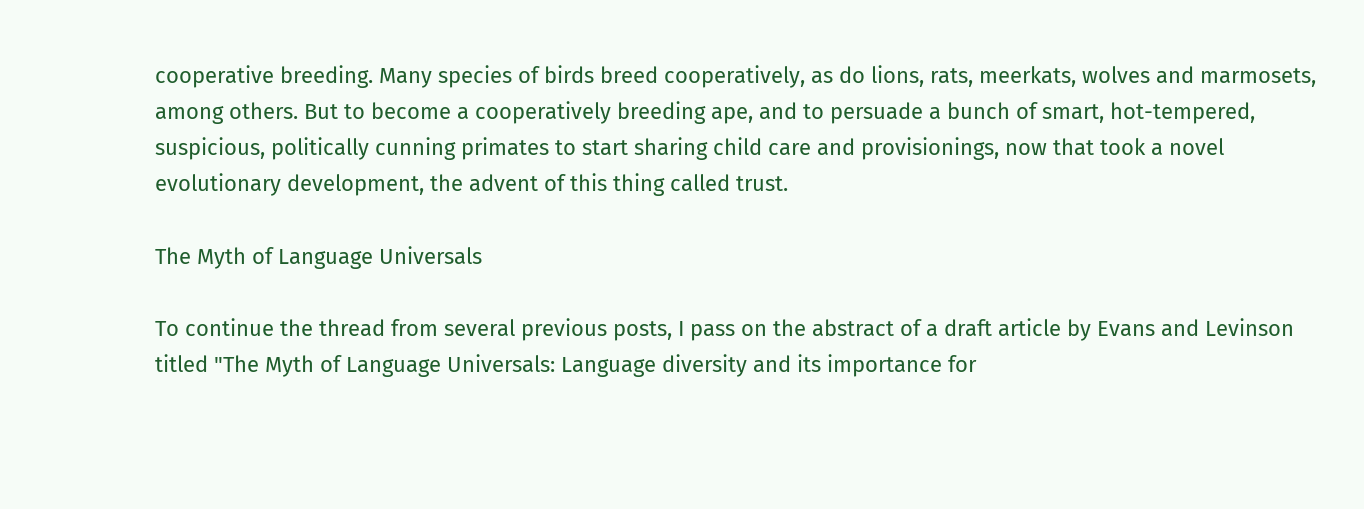cooperative breeding. Many species of birds breed cooperatively, as do lions, rats, meerkats, wolves and marmosets, among others. But to become a cooperatively breeding ape, and to persuade a bunch of smart, hot-tempered, suspicious, politically cunning primates to start sharing child care and provisionings, now that took a novel evolutionary development, the advent of this thing called trust.

The Myth of Language Universals

To continue the thread from several previous posts, I pass on the abstract of a draft article by Evans and Levinson titled "The Myth of Language Universals: Language diversity and its importance for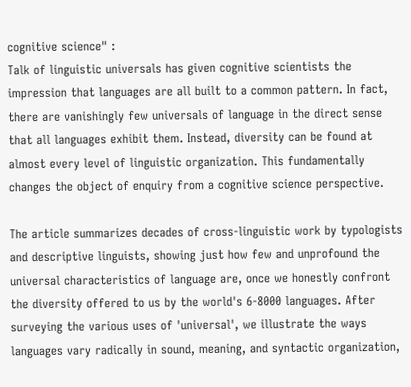cognitive science" :
Talk of linguistic universals has given cognitive scientists the impression that languages are all built to a common pattern. In fact, there are vanishingly few universals of language in the direct sense that all languages exhibit them. Instead, diversity can be found at almost every level of linguistic organization. This fundamentally changes the object of enquiry from a cognitive science perspective.

The article summarizes decades of cross-linguistic work by typologists and descriptive linguists, showing just how few and unprofound the universal characteristics of language are, once we honestly confront the diversity offered to us by the world's 6-8000 languages. After surveying the various uses of 'universal', we illustrate the ways languages vary radically in sound, meaning, and syntactic organization,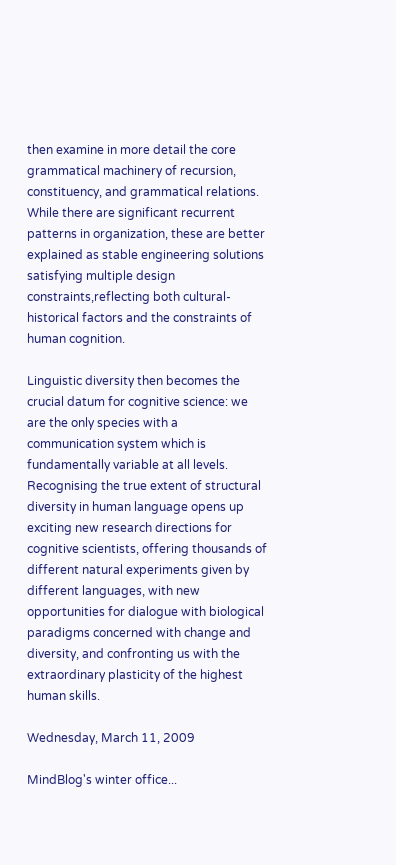then examine in more detail the core grammatical machinery of recursion, constituency, and grammatical relations. While there are significant recurrent patterns in organization, these are better explained as stable engineering solutions satisfying multiple design constraints,reflecting both cultural-historical factors and the constraints of human cognition.

Linguistic diversity then becomes the crucial datum for cognitive science: we are the only species with a communication system which is fundamentally variable at all levels. Recognising the true extent of structural diversity in human language opens up exciting new research directions for cognitive scientists, offering thousands of different natural experiments given by different languages, with new opportunities for dialogue with biological paradigms concerned with change and diversity, and confronting us with the extraordinary plasticity of the highest human skills.

Wednesday, March 11, 2009

MindBlog's winter office...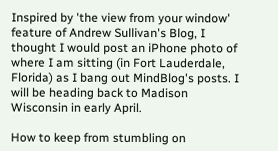Inspired by 'the view from your window' feature of Andrew Sullivan's Blog, I thought I would post an iPhone photo of where I am sitting (in Fort Lauderdale, Florida) as I bang out MindBlog's posts. I will be heading back to Madison Wisconsin in early April.

How to keep from stumbling on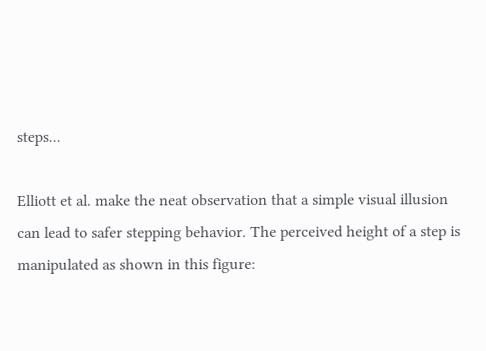steps...

Elliott et al. make the neat observation that a simple visual illusion can lead to safer stepping behavior. The perceived height of a step is manipulated as shown in this figure: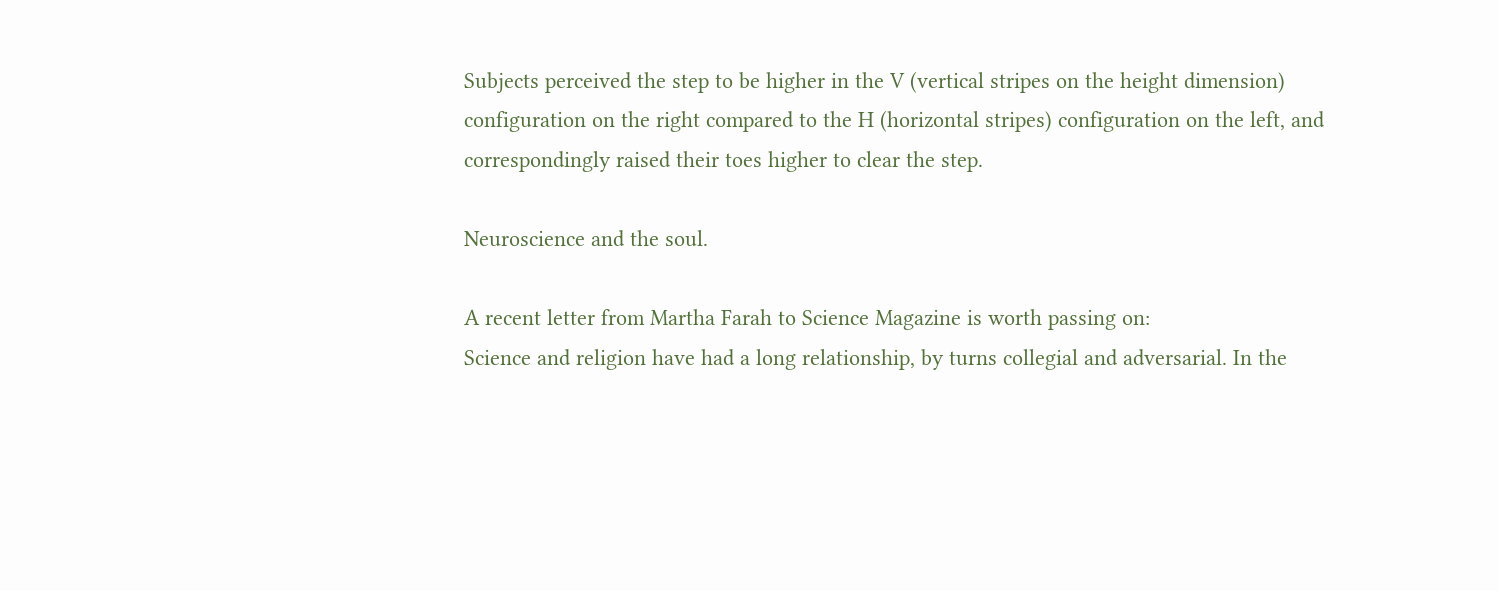Subjects perceived the step to be higher in the V (vertical stripes on the height dimension) configuration on the right compared to the H (horizontal stripes) configuration on the left, and correspondingly raised their toes higher to clear the step.

Neuroscience and the soul.

A recent letter from Martha Farah to Science Magazine is worth passing on:
Science and religion have had a long relationship, by turns collegial and adversarial. In the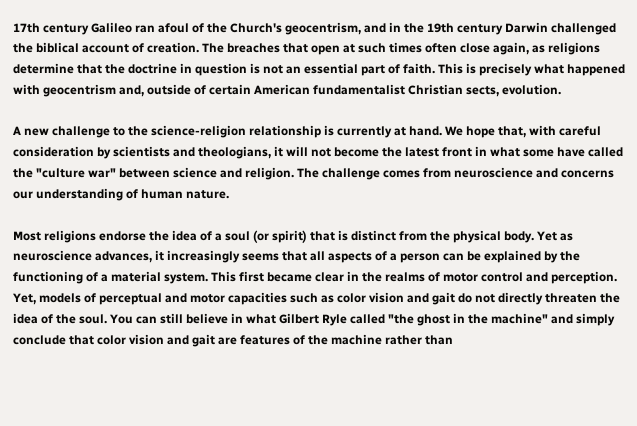17th century Galileo ran afoul of the Church's geocentrism, and in the 19th century Darwin challenged the biblical account of creation. The breaches that open at such times often close again, as religions determine that the doctrine in question is not an essential part of faith. This is precisely what happened with geocentrism and, outside of certain American fundamentalist Christian sects, evolution.

A new challenge to the science-religion relationship is currently at hand. We hope that, with careful consideration by scientists and theologians, it will not become the latest front in what some have called the "culture war" between science and religion. The challenge comes from neuroscience and concerns our understanding of human nature.

Most religions endorse the idea of a soul (or spirit) that is distinct from the physical body. Yet as neuroscience advances, it increasingly seems that all aspects of a person can be explained by the functioning of a material system. This first became clear in the realms of motor control and perception. Yet, models of perceptual and motor capacities such as color vision and gait do not directly threaten the idea of the soul. You can still believe in what Gilbert Ryle called "the ghost in the machine" and simply conclude that color vision and gait are features of the machine rather than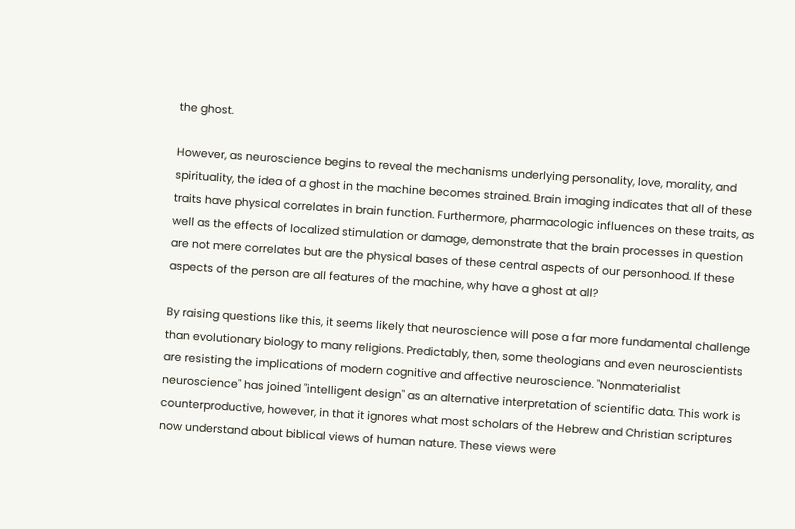the ghost.

However, as neuroscience begins to reveal the mechanisms underlying personality, love, morality, and spirituality, the idea of a ghost in the machine becomes strained. Brain imaging indicates that all of these traits have physical correlates in brain function. Furthermore, pharmacologic influences on these traits, as well as the effects of localized stimulation or damage, demonstrate that the brain processes in question are not mere correlates but are the physical bases of these central aspects of our personhood. If these aspects of the person are all features of the machine, why have a ghost at all?

By raising questions like this, it seems likely that neuroscience will pose a far more fundamental challenge than evolutionary biology to many religions. Predictably, then, some theologians and even neuroscientists are resisting the implications of modern cognitive and affective neuroscience. "Nonmaterialist neuroscience" has joined "intelligent design" as an alternative interpretation of scientific data. This work is counterproductive, however, in that it ignores what most scholars of the Hebrew and Christian scriptures now understand about biblical views of human nature. These views were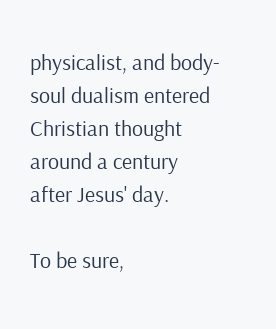physicalist, and body-soul dualism entered Christian thought around a century after Jesus' day.

To be sure,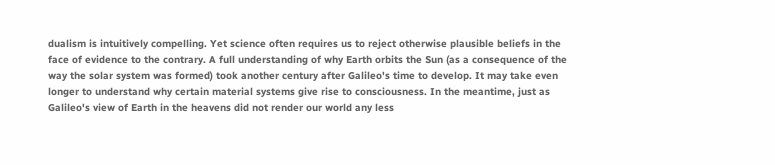dualism is intuitively compelling. Yet science often requires us to reject otherwise plausible beliefs in the face of evidence to the contrary. A full understanding of why Earth orbits the Sun (as a consequence of the way the solar system was formed) took another century after Galileo's time to develop. It may take even longer to understand why certain material systems give rise to consciousness. In the meantime, just as Galileo's view of Earth in the heavens did not render our world any less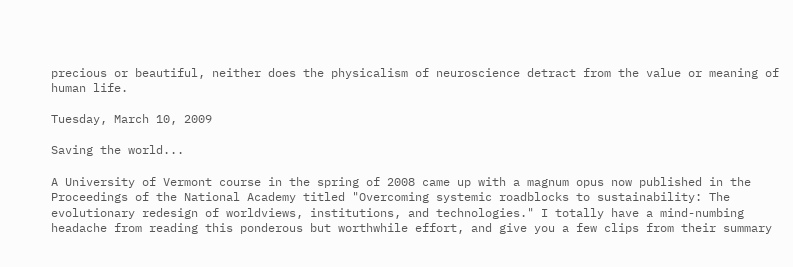precious or beautiful, neither does the physicalism of neuroscience detract from the value or meaning of human life.

Tuesday, March 10, 2009

Saving the world...

A University of Vermont course in the spring of 2008 came up with a magnum opus now published in the Proceedings of the National Academy titled "Overcoming systemic roadblocks to sustainability: The evolutionary redesign of worldviews, institutions, and technologies." I totally have a mind-numbing headache from reading this ponderous but worthwhile effort, and give you a few clips from their summary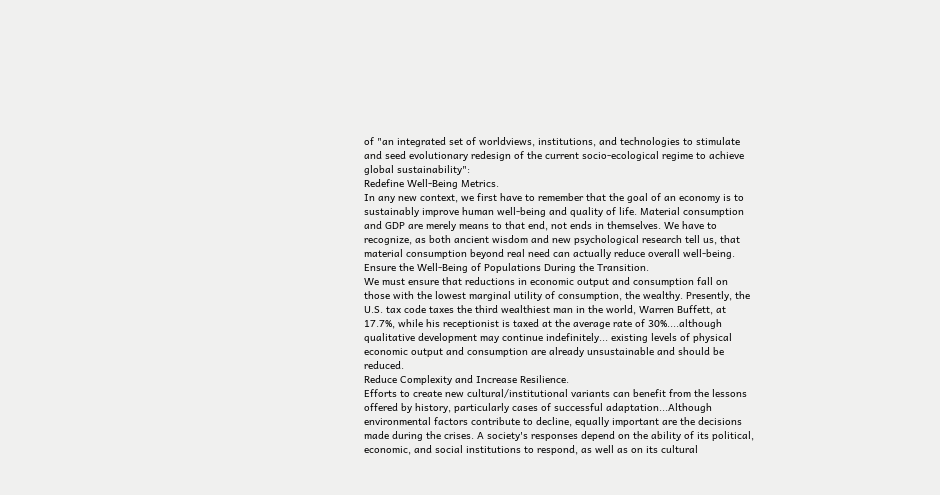of "an integrated set of worldviews, institutions, and technologies to stimulate and seed evolutionary redesign of the current socio-ecological regime to achieve global sustainability":
Redefine Well-Being Metrics.
In any new context, we first have to remember that the goal of an economy is to sustainably improve human well-being and quality of life. Material consumption and GDP are merely means to that end, not ends in themselves. We have to recognize, as both ancient wisdom and new psychological research tell us, that material consumption beyond real need can actually reduce overall well-being.
Ensure the Well-Being of Populations During the Transition.
We must ensure that reductions in economic output and consumption fall on those with the lowest marginal utility of consumption, the wealthy. Presently, the U.S. tax code taxes the third wealthiest man in the world, Warren Buffett, at 17.7%, while his receptionist is taxed at the average rate of 30%....although qualitative development may continue indefinitely... existing levels of physical economic output and consumption are already unsustainable and should be reduced.
Reduce Complexity and Increase Resilience.
Efforts to create new cultural/institutional variants can benefit from the lessons offered by history, particularly cases of successful adaptation...Although environmental factors contribute to decline, equally important are the decisions made during the crises. A society's responses depend on the ability of its political, economic, and social institutions to respond, as well as on its cultural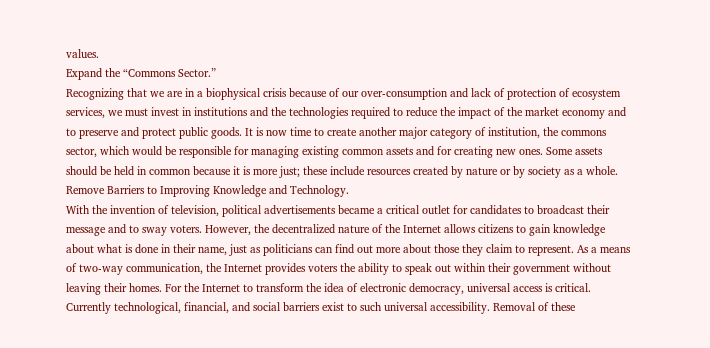values.
Expand the “Commons Sector.”
Recognizing that we are in a biophysical crisis because of our over-consumption and lack of protection of ecosystem services, we must invest in institutions and the technologies required to reduce the impact of the market economy and to preserve and protect public goods. It is now time to create another major category of institution, the commons sector, which would be responsible for managing existing common assets and for creating new ones. Some assets should be held in common because it is more just; these include resources created by nature or by society as a whole.
Remove Barriers to Improving Knowledge and Technology.
With the invention of television, political advertisements became a critical outlet for candidates to broadcast their message and to sway voters. However, the decentralized nature of the Internet allows citizens to gain knowledge about what is done in their name, just as politicians can find out more about those they claim to represent. As a means of two-way communication, the Internet provides voters the ability to speak out within their government without leaving their homes. For the Internet to transform the idea of electronic democracy, universal access is critical. Currently technological, financial, and social barriers exist to such universal accessibility. Removal of these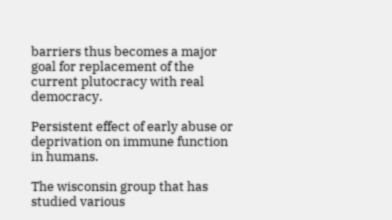barriers thus becomes a major goal for replacement of the current plutocracy with real democracy.

Persistent effect of early abuse or deprivation on immune function in humans.

The wisconsin group that has studied various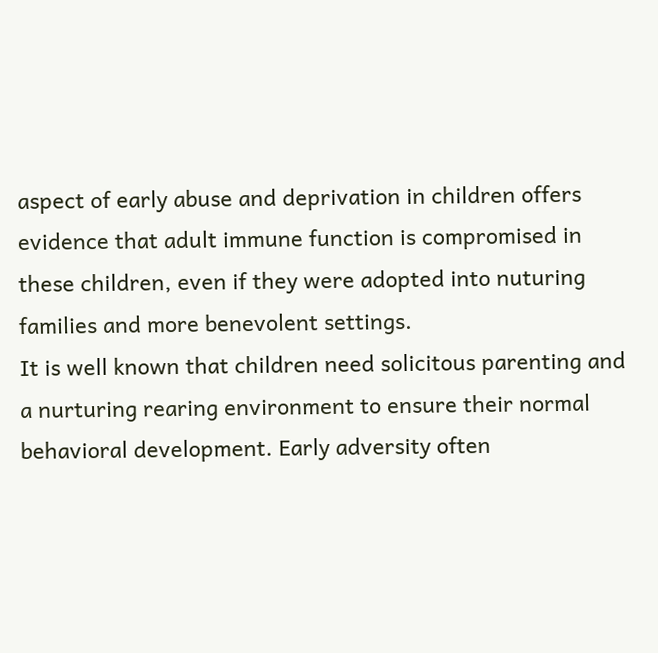aspect of early abuse and deprivation in children offers evidence that adult immune function is compromised in these children, even if they were adopted into nuturing families and more benevolent settings.
It is well known that children need solicitous parenting and a nurturing rearing environment to ensure their normal behavioral development. Early adversity often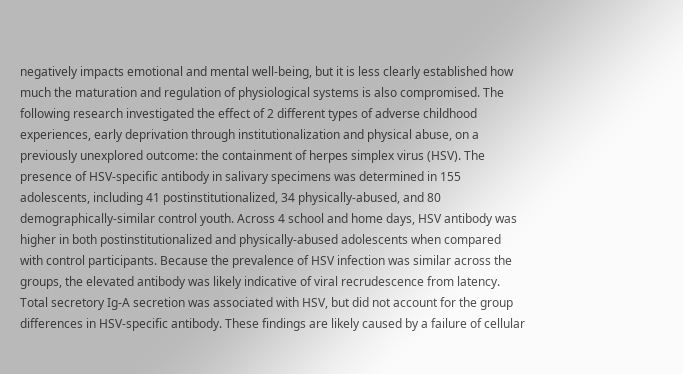negatively impacts emotional and mental well-being, but it is less clearly established how much the maturation and regulation of physiological systems is also compromised. The following research investigated the effect of 2 different types of adverse childhood experiences, early deprivation through institutionalization and physical abuse, on a previously unexplored outcome: the containment of herpes simplex virus (HSV). The presence of HSV-specific antibody in salivary specimens was determined in 155 adolescents, including 41 postinstitutionalized, 34 physically-abused, and 80 demographically-similar control youth. Across 4 school and home days, HSV antibody was higher in both postinstitutionalized and physically-abused adolescents when compared with control participants. Because the prevalence of HSV infection was similar across the groups, the elevated antibody was likely indicative of viral recrudescence from latency. Total secretory Ig-A secretion was associated with HSV, but did not account for the group differences in HSV-specific antibody. These findings are likely caused by a failure of cellular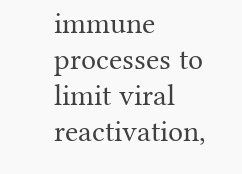immune processes to limit viral reactivation,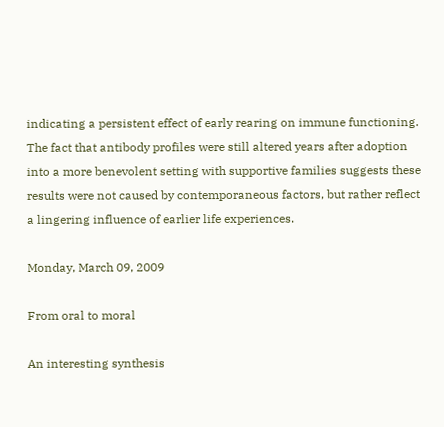indicating a persistent effect of early rearing on immune functioning. The fact that antibody profiles were still altered years after adoption into a more benevolent setting with supportive families suggests these results were not caused by contemporaneous factors, but rather reflect a lingering influence of earlier life experiences.

Monday, March 09, 2009

From oral to moral

An interesting synthesis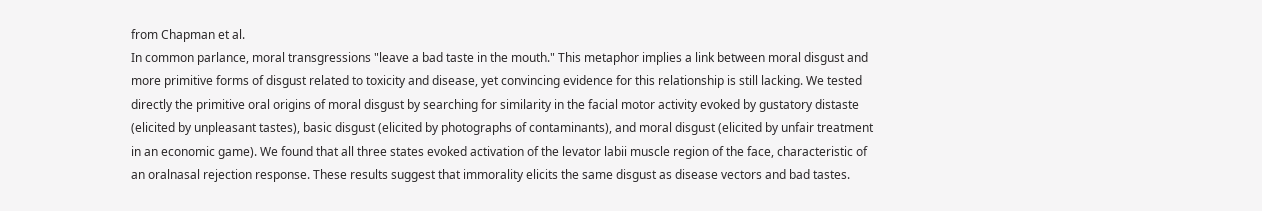from Chapman et al.
In common parlance, moral transgressions "leave a bad taste in the mouth." This metaphor implies a link between moral disgust and more primitive forms of disgust related to toxicity and disease, yet convincing evidence for this relationship is still lacking. We tested directly the primitive oral origins of moral disgust by searching for similarity in the facial motor activity evoked by gustatory distaste (elicited by unpleasant tastes), basic disgust (elicited by photographs of contaminants), and moral disgust (elicited by unfair treatment in an economic game). We found that all three states evoked activation of the levator labii muscle region of the face, characteristic of an oralnasal rejection response. These results suggest that immorality elicits the same disgust as disease vectors and bad tastes.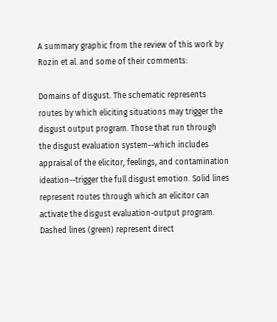A summary graphic from the review of this work by Rozin et al. and some of their comments:

Domains of disgust. The schematic represents routes by which eliciting situations may trigger the disgust output program. Those that run through the disgust evaluation system--which includes appraisal of the elicitor, feelings, and contamination ideation--trigger the full disgust emotion. Solid lines represent routes through which an elicitor can activate the disgust evaluation-output program. Dashed lines (green) represent direct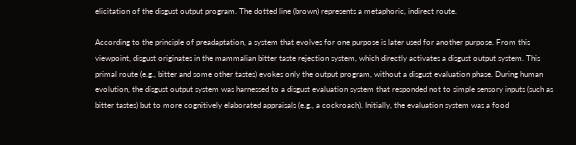elicitation of the disgust output program. The dotted line (brown) represents a metaphoric, indirect route.

According to the principle of preadaptation, a system that evolves for one purpose is later used for another purpose. From this viewpoint, disgust originates in the mammalian bitter taste rejection system, which directly activates a disgust output system. This primal route (e.g., bitter and some other tastes) evokes only the output program, without a disgust evaluation phase. During human evolution, the disgust output system was harnessed to a disgust evaluation system that responded not to simple sensory inputs (such as bitter tastes) but to more cognitively elaborated appraisals (e.g., a cockroach). Initially, the evaluation system was a food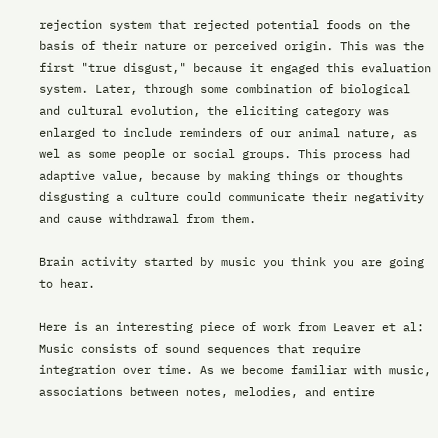rejection system that rejected potential foods on the basis of their nature or perceived origin. This was the first "true disgust," because it engaged this evaluation system. Later, through some combination of biological and cultural evolution, the eliciting category was enlarged to include reminders of our animal nature, as wel as some people or social groups. This process had adaptive value, because by making things or thoughts disgusting a culture could communicate their negativity and cause withdrawal from them.

Brain activity started by music you think you are going to hear.

Here is an interesting piece of work from Leaver et al:
Music consists of sound sequences that require integration over time. As we become familiar with music, associations between notes, melodies, and entire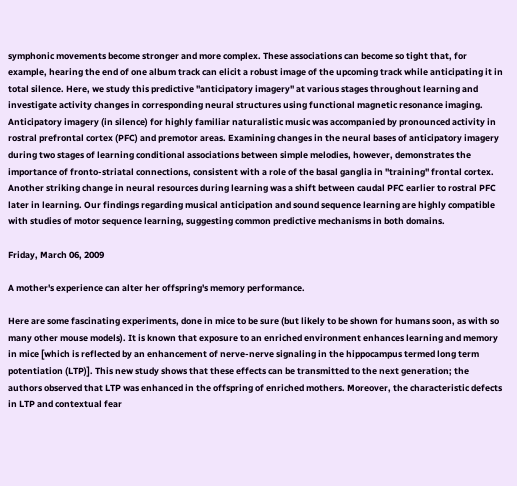symphonic movements become stronger and more complex. These associations can become so tight that, for example, hearing the end of one album track can elicit a robust image of the upcoming track while anticipating it in total silence. Here, we study this predictive "anticipatory imagery" at various stages throughout learning and investigate activity changes in corresponding neural structures using functional magnetic resonance imaging. Anticipatory imagery (in silence) for highly familiar naturalistic music was accompanied by pronounced activity in rostral prefrontal cortex (PFC) and premotor areas. Examining changes in the neural bases of anticipatory imagery during two stages of learning conditional associations between simple melodies, however, demonstrates the importance of fronto-striatal connections, consistent with a role of the basal ganglia in "training" frontal cortex. Another striking change in neural resources during learning was a shift between caudal PFC earlier to rostral PFC later in learning. Our findings regarding musical anticipation and sound sequence learning are highly compatible with studies of motor sequence learning, suggesting common predictive mechanisms in both domains.

Friday, March 06, 2009

A mother's experience can alter her offspring's memory performance.

Here are some fascinating experiments, done in mice to be sure (but likely to be shown for humans soon, as with so many other mouse models). It is known that exposure to an enriched environment enhances learning and memory in mice [which is reflected by an enhancement of nerve-nerve signaling in the hippocampus termed long term potentiation (LTP)]. This new study shows that these effects can be transmitted to the next generation; the authors observed that LTP was enhanced in the offspring of enriched mothers. Moreover, the characteristic defects in LTP and contextual fear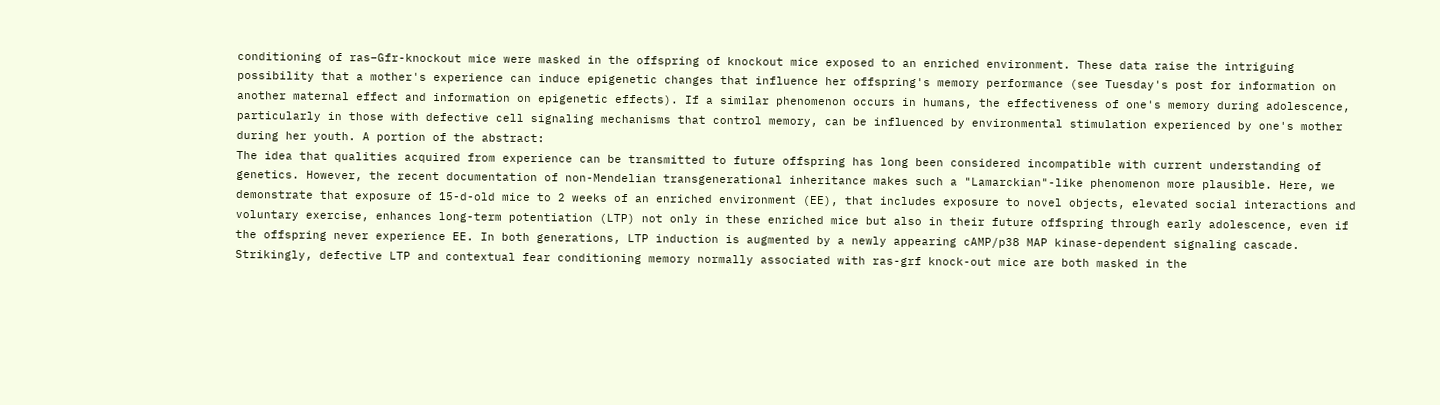conditioning of ras–Gfr-knockout mice were masked in the offspring of knockout mice exposed to an enriched environment. These data raise the intriguing possibility that a mother's experience can induce epigenetic changes that influence her offspring's memory performance (see Tuesday's post for information on another maternal effect and information on epigenetic effects). If a similar phenomenon occurs in humans, the effectiveness of one's memory during adolescence, particularly in those with defective cell signaling mechanisms that control memory, can be influenced by environmental stimulation experienced by one's mother during her youth. A portion of the abstract:
The idea that qualities acquired from experience can be transmitted to future offspring has long been considered incompatible with current understanding of genetics. However, the recent documentation of non-Mendelian transgenerational inheritance makes such a "Lamarckian"-like phenomenon more plausible. Here, we demonstrate that exposure of 15-d-old mice to 2 weeks of an enriched environment (EE), that includes exposure to novel objects, elevated social interactions and voluntary exercise, enhances long-term potentiation (LTP) not only in these enriched mice but also in their future offspring through early adolescence, even if the offspring never experience EE. In both generations, LTP induction is augmented by a newly appearing cAMP/p38 MAP kinase-dependent signaling cascade. Strikingly, defective LTP and contextual fear conditioning memory normally associated with ras-grf knock-out mice are both masked in the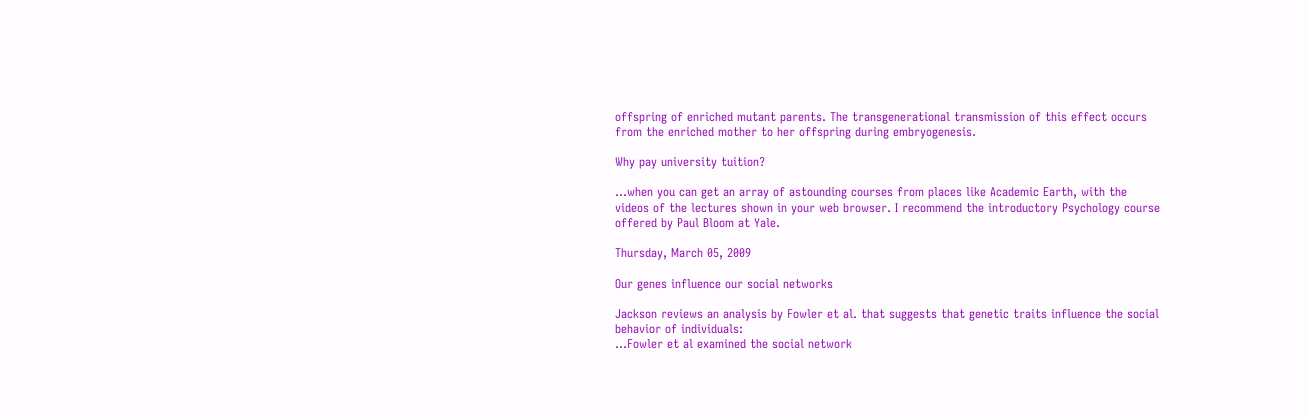offspring of enriched mutant parents. The transgenerational transmission of this effect occurs from the enriched mother to her offspring during embryogenesis.

Why pay university tuition?

...when you can get an array of astounding courses from places like Academic Earth, with the videos of the lectures shown in your web browser. I recommend the introductory Psychology course offered by Paul Bloom at Yale.

Thursday, March 05, 2009

Our genes influence our social networks

Jackson reviews an analysis by Fowler et al. that suggests that genetic traits influence the social behavior of individuals:
...Fowler et al examined the social network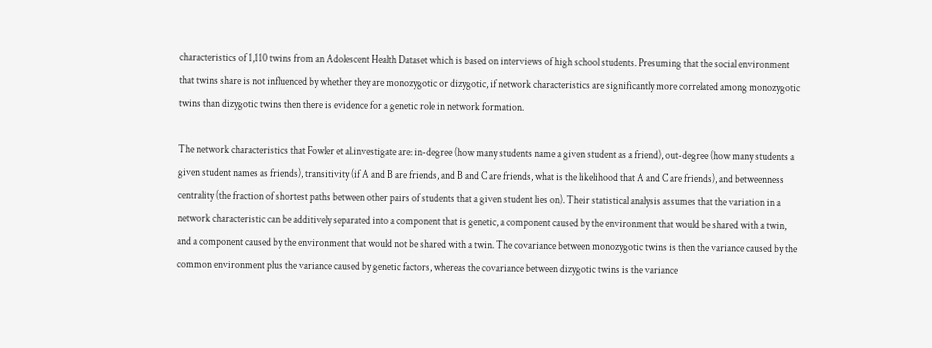characteristics of 1,110 twins from an Adolescent Health Dataset which is based on interviews of high school students. Presuming that the social environment that twins share is not influenced by whether they are monozygotic or dizygotic, if network characteristics are significantly more correlated among monozygotic twins than dizygotic twins then there is evidence for a genetic role in network formation.

The network characteristics that Fowler et al.investigate are: in-degree (how many students name a given student as a friend), out-degree (how many students a given student names as friends), transitivity (if A and B are friends, and B and C are friends, what is the likelihood that A and C are friends), and betweenness centrality (the fraction of shortest paths between other pairs of students that a given student lies on). Their statistical analysis assumes that the variation in a network characteristic can be additively separated into a component that is genetic, a component caused by the environment that would be shared with a twin, and a component caused by the environment that would not be shared with a twin. The covariance between monozygotic twins is then the variance caused by the common environment plus the variance caused by genetic factors, whereas the covariance between dizygotic twins is the variance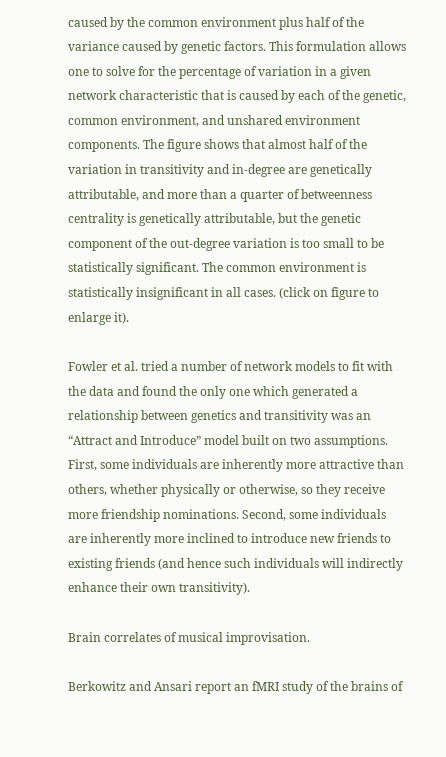caused by the common environment plus half of the variance caused by genetic factors. This formulation allows one to solve for the percentage of variation in a given network characteristic that is caused by each of the genetic, common environment, and unshared environment components. The figure shows that almost half of the variation in transitivity and in-degree are genetically attributable, and more than a quarter of betweenness centrality is genetically attributable, but the genetic component of the out-degree variation is too small to be statistically significant. The common environment is statistically insignificant in all cases. (click on figure to enlarge it).

Fowler et al. tried a number of network models to fit with the data and found the only one which generated a relationship between genetics and transitivity was an “Attract and Introduce” model built on two assumptions. First, some individuals are inherently more attractive than others, whether physically or otherwise, so they receive more friendship nominations. Second, some individuals are inherently more inclined to introduce new friends to existing friends (and hence such individuals will indirectly enhance their own transitivity).

Brain correlates of musical improvisation.

Berkowitz and Ansari report an fMRI study of the brains of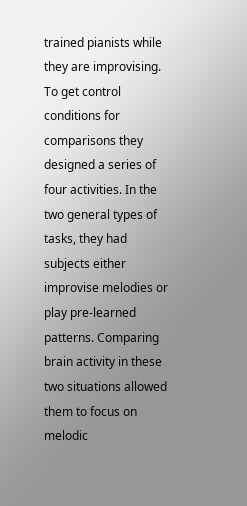trained pianists while they are improvising. To get control conditions for comparisons they designed a series of four activities. In the two general types of tasks, they had subjects either improvise melodies or play pre-learned patterns. Comparing brain activity in these two situations allowed them to focus on melodic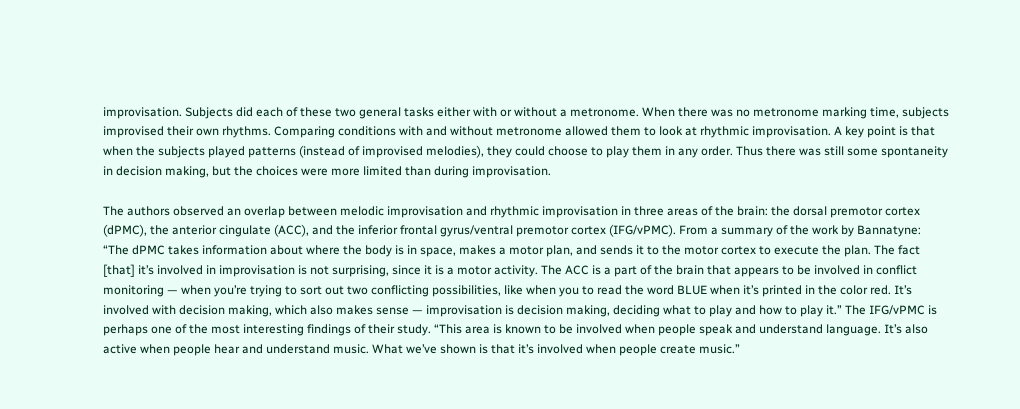improvisation. Subjects did each of these two general tasks either with or without a metronome. When there was no metronome marking time, subjects improvised their own rhythms. Comparing conditions with and without metronome allowed them to look at rhythmic improvisation. A key point is that when the subjects played patterns (instead of improvised melodies), they could choose to play them in any order. Thus there was still some spontaneity in decision making, but the choices were more limited than during improvisation.

The authors observed an overlap between melodic improvisation and rhythmic improvisation in three areas of the brain: the dorsal premotor cortex (dPMC), the anterior cingulate (ACC), and the inferior frontal gyrus/ventral premotor cortex (IFG/vPMC). From a summary of the work by Bannatyne:
“The dPMC takes information about where the body is in space, makes a motor plan, and sends it to the motor cortex to execute the plan. The fact [that] it’s involved in improvisation is not surprising, since it is a motor activity. The ACC is a part of the brain that appears to be involved in conflict monitoring — when you’re trying to sort out two conflicting possibilities, like when you to read the word BLUE when it’s printed in the color red. It’s involved with decision making, which also makes sense — improvisation is decision making, deciding what to play and how to play it.” The IFG/vPMC is perhaps one of the most interesting findings of their study. “This area is known to be involved when people speak and understand language. It’s also active when people hear and understand music. What we’ve shown is that it’s involved when people create music.”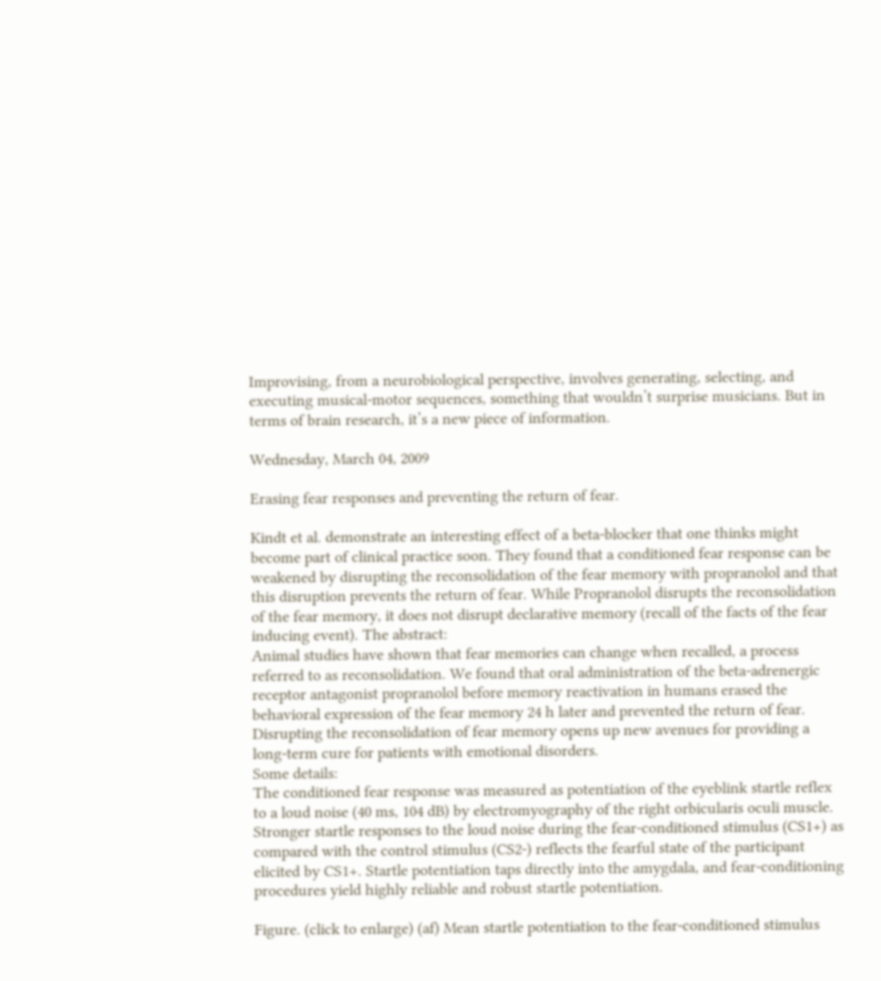Improvising, from a neurobiological perspective, involves generating, selecting, and executing musical-motor sequences, something that wouldn’t surprise musicians. But in terms of brain research, it’s a new piece of information.

Wednesday, March 04, 2009

Erasing fear responses and preventing the return of fear.

Kindt et al. demonstrate an interesting effect of a beta-blocker that one thinks might become part of clinical practice soon. They found that a conditioned fear response can be weakened by disrupting the reconsolidation of the fear memory with propranolol and that this disruption prevents the return of fear. While Propranolol disrupts the reconsolidation of the fear memory, it does not disrupt declarative memory (recall of the facts of the fear inducing event). The abstract:
Animal studies have shown that fear memories can change when recalled, a process referred to as reconsolidation. We found that oral administration of the beta-adrenergic receptor antagonist propranolol before memory reactivation in humans erased the behavioral expression of the fear memory 24 h later and prevented the return of fear. Disrupting the reconsolidation of fear memory opens up new avenues for providing a long-term cure for patients with emotional disorders.
Some details:
The conditioned fear response was measured as potentiation of the eyeblink startle reflex to a loud noise (40 ms, 104 dB) by electromyography of the right orbicularis oculi muscle. Stronger startle responses to the loud noise during the fear-conditioned stimulus (CS1+) as compared with the control stimulus (CS2-) reflects the fearful state of the participant elicited by CS1+. Startle potentiation taps directly into the amygdala, and fear-conditioning procedures yield highly reliable and robust startle potentiation.

Figure. (click to enlarge) (af) Mean startle potentiation to the fear-conditioned stimulus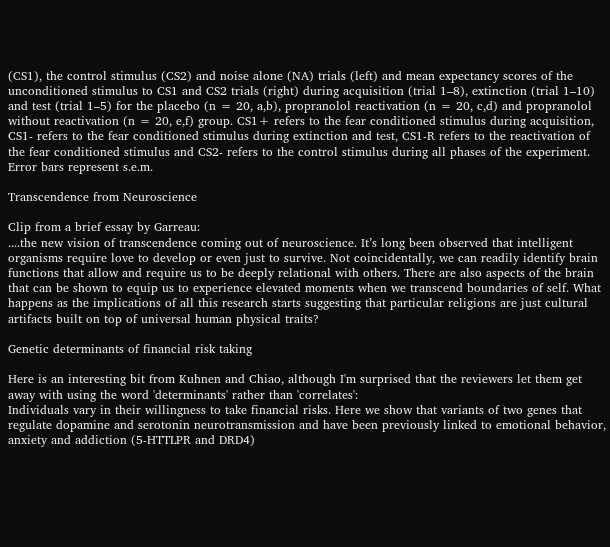(CS1), the control stimulus (CS2) and noise alone (NA) trials (left) and mean expectancy scores of the unconditioned stimulus to CS1 and CS2 trials (right) during acquisition (trial 1–8), extinction (trial 1–10) and test (trial 1–5) for the placebo (n = 20, a,b), propranolol reactivation (n = 20, c,d) and propranolol without reactivation (n = 20, e,f) group. CS1+ refers to the fear conditioned stimulus during acquisition, CS1- refers to the fear conditioned stimulus during extinction and test, CS1-R refers to the reactivation of the fear conditioned stimulus and CS2- refers to the control stimulus during all phases of the experiment. Error bars represent s.e.m.

Transcendence from Neuroscience

Clip from a brief essay by Garreau:
....the new vision of transcendence coming out of neuroscience. It’s long been observed that intelligent organisms require love to develop or even just to survive. Not coincidentally, we can readily identify brain functions that allow and require us to be deeply relational with others. There are also aspects of the brain that can be shown to equip us to experience elevated moments when we transcend boundaries of self. What happens as the implications of all this research starts suggesting that particular religions are just cultural artifacts built on top of universal human physical traits?

Genetic determinants of financial risk taking

Here is an interesting bit from Kuhnen and Chiao, although I'm surprised that the reviewers let them get away with using the word 'determinants' rather than 'correlates':
Individuals vary in their willingness to take financial risks. Here we show that variants of two genes that regulate dopamine and serotonin neurotransmission and have been previously linked to emotional behavior, anxiety and addiction (5-HTTLPR and DRD4)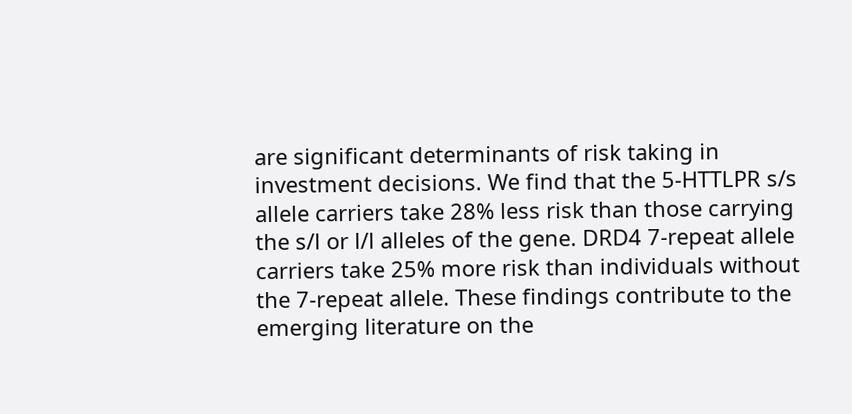are significant determinants of risk taking in investment decisions. We find that the 5-HTTLPR s/s allele carriers take 28% less risk than those carrying the s/l or l/l alleles of the gene. DRD4 7-repeat allele carriers take 25% more risk than individuals without the 7-repeat allele. These findings contribute to the emerging literature on the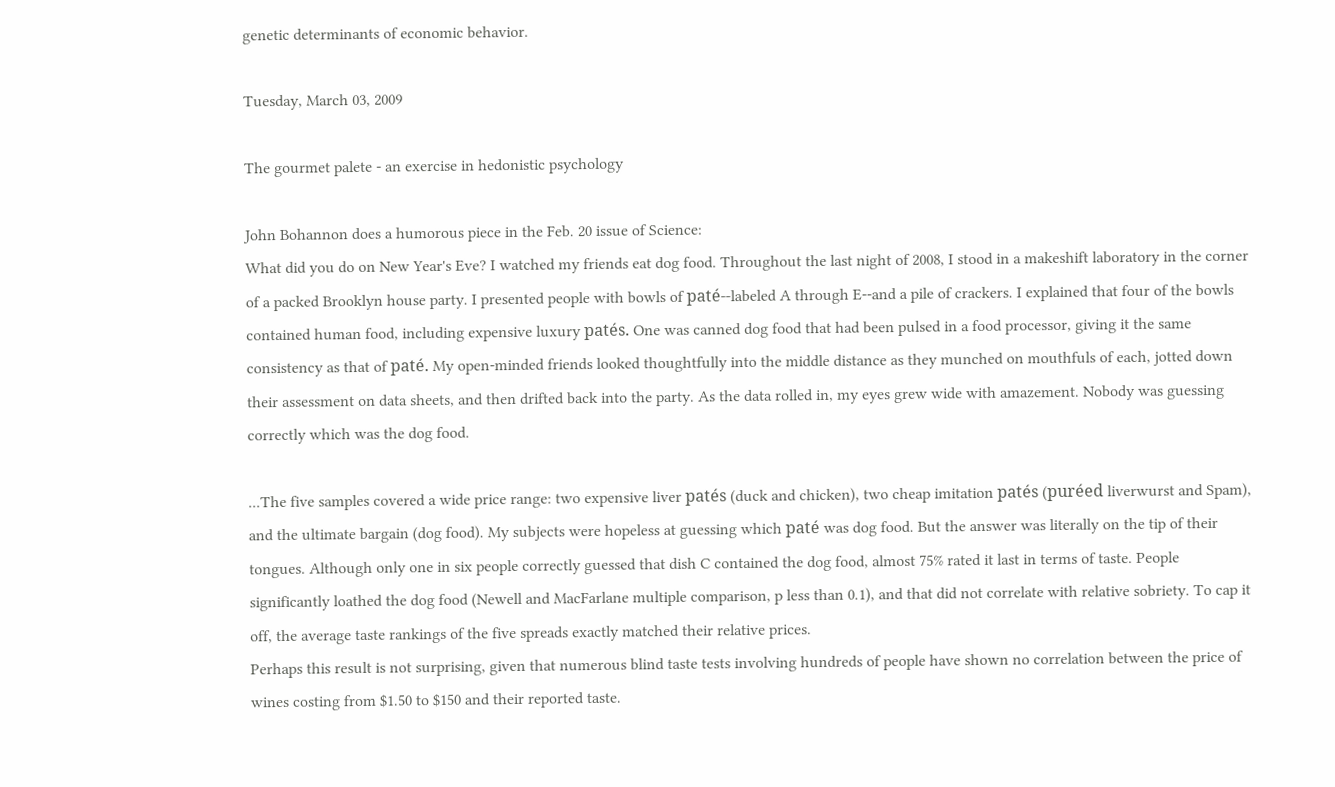genetic determinants of economic behavior.

Tuesday, March 03, 2009

The gourmet palete - an exercise in hedonistic psychology

John Bohannon does a humorous piece in the Feb. 20 issue of Science:
What did you do on New Year's Eve? I watched my friends eat dog food. Throughout the last night of 2008, I stood in a makeshift laboratory in the corner of a packed Brooklyn house party. I presented people with bowls of paté--labeled A through E--and a pile of crackers. I explained that four of the bowls contained human food, including expensive luxury patés. One was canned dog food that had been pulsed in a food processor, giving it the same consistency as that of paté. My open-minded friends looked thoughtfully into the middle distance as they munched on mouthfuls of each, jotted down their assessment on data sheets, and then drifted back into the party. As the data rolled in, my eyes grew wide with amazement. Nobody was guessing correctly which was the dog food.

...The five samples covered a wide price range: two expensive liver patés (duck and chicken), two cheap imitation patés (puréed liverwurst and Spam), and the ultimate bargain (dog food). My subjects were hopeless at guessing which paté was dog food. But the answer was literally on the tip of their tongues. Although only one in six people correctly guessed that dish C contained the dog food, almost 75% rated it last in terms of taste. People significantly loathed the dog food (Newell and MacFarlane multiple comparison, p less than 0.1), and that did not correlate with relative sobriety. To cap it off, the average taste rankings of the five spreads exactly matched their relative prices.
Perhaps this result is not surprising, given that numerous blind taste tests involving hundreds of people have shown no correlation between the price of wines costing from $1.50 to $150 and their reported taste.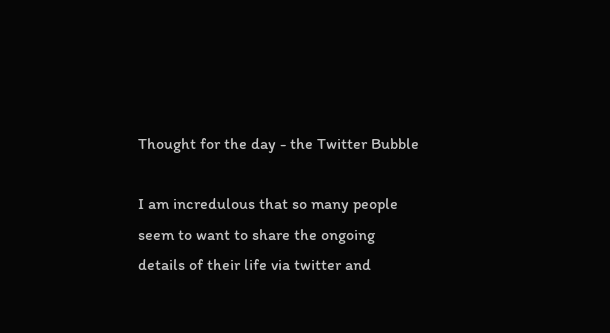Thought for the day - the Twitter Bubble

I am incredulous that so many people seem to want to share the ongoing details of their life via twitter and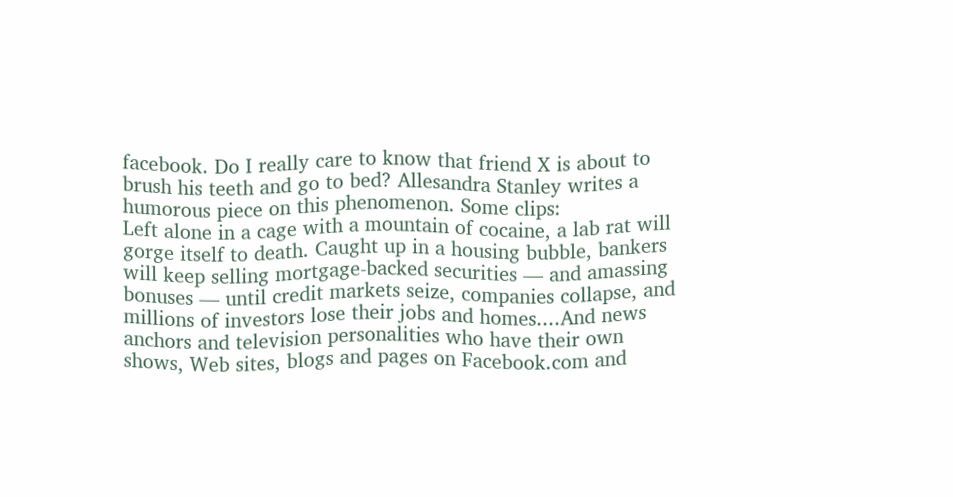facebook. Do I really care to know that friend X is about to brush his teeth and go to bed? Allesandra Stanley writes a humorous piece on this phenomenon. Some clips:
Left alone in a cage with a mountain of cocaine, a lab rat will gorge itself to death. Caught up in a housing bubble, bankers will keep selling mortgage-backed securities — and amassing bonuses — until credit markets seize, companies collapse, and millions of investors lose their jobs and homes....And news anchors and television personalities who have their own shows, Web sites, blogs and pages on Facebook.com and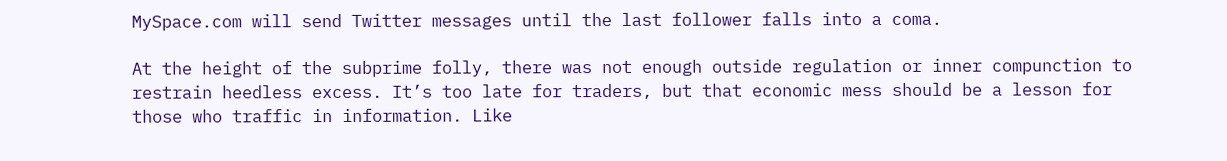MySpace.com will send Twitter messages until the last follower falls into a coma.

At the height of the subprime folly, there was not enough outside regulation or inner compunction to restrain heedless excess. It’s too late for traders, but that economic mess should be a lesson for those who traffic in information. Like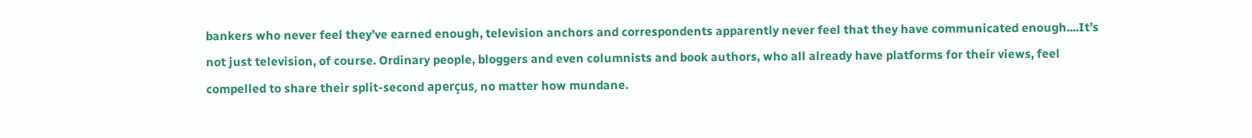bankers who never feel they’ve earned enough, television anchors and correspondents apparently never feel that they have communicated enough....It’s not just television, of course. Ordinary people, bloggers and even columnists and book authors, who all already have platforms for their views, feel compelled to share their split-second aperçus, no matter how mundane.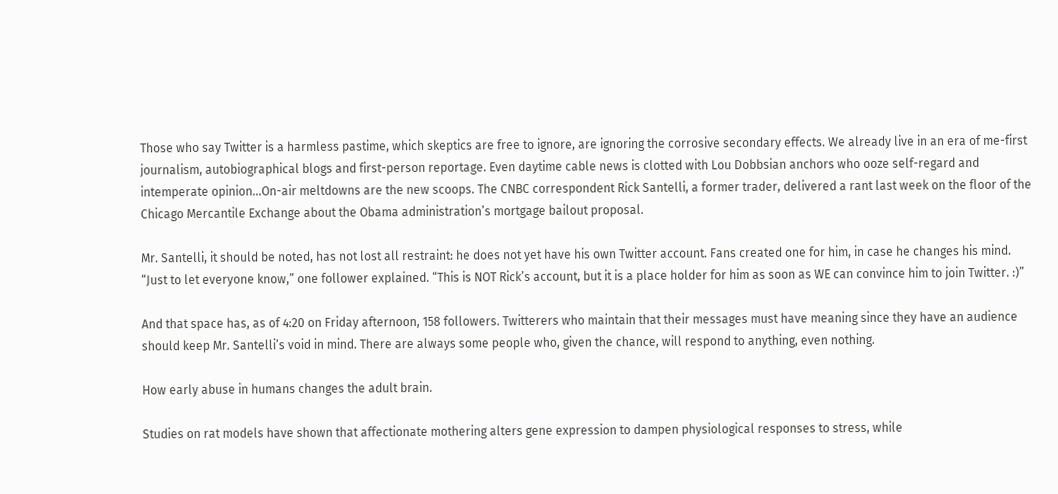Those who say Twitter is a harmless pastime, which skeptics are free to ignore, are ignoring the corrosive secondary effects. We already live in an era of me-first journalism, autobiographical blogs and first-person reportage. Even daytime cable news is clotted with Lou Dobbsian anchors who ooze self-regard and intemperate opinion...On-air meltdowns are the new scoops. The CNBC correspondent Rick Santelli, a former trader, delivered a rant last week on the floor of the Chicago Mercantile Exchange about the Obama administration’s mortgage bailout proposal.

Mr. Santelli, it should be noted, has not lost all restraint: he does not yet have his own Twitter account. Fans created one for him, in case he changes his mind. “Just to let everyone know,” one follower explained. “This is NOT Rick’s account, but it is a place holder for him as soon as WE can convince him to join Twitter. :)”

And that space has, as of 4:20 on Friday afternoon, 158 followers. Twitterers who maintain that their messages must have meaning since they have an audience should keep Mr. Santelli’s void in mind. There are always some people who, given the chance, will respond to anything, even nothing.

How early abuse in humans changes the adult brain.

Studies on rat models have shown that affectionate mothering alters gene expression to dampen physiological responses to stress, while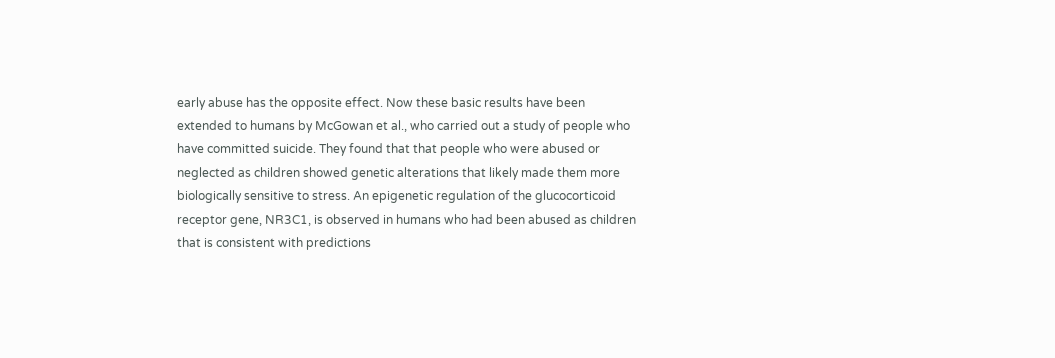early abuse has the opposite effect. Now these basic results have been extended to humans by McGowan et al., who carried out a study of people who have committed suicide. They found that that people who were abused or neglected as children showed genetic alterations that likely made them more biologically sensitive to stress. An epigenetic regulation of the glucocorticoid receptor gene, NR3C1, is observed in humans who had been abused as children that is consistent with predictions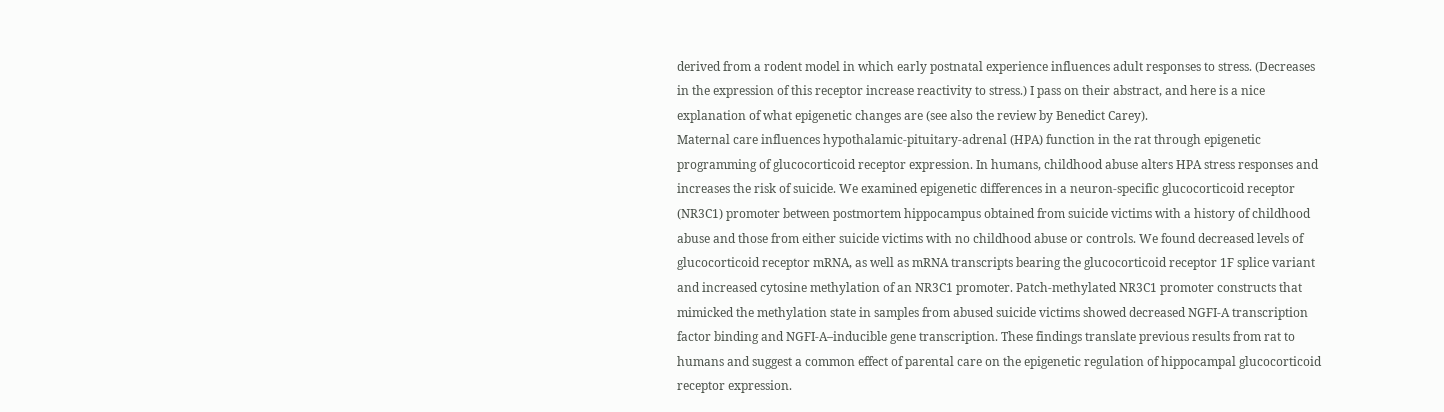derived from a rodent model in which early postnatal experience influences adult responses to stress. (Decreases in the expression of this receptor increase reactivity to stress.) I pass on their abstract, and here is a nice explanation of what epigenetic changes are (see also the review by Benedict Carey).
Maternal care influences hypothalamic-pituitary-adrenal (HPA) function in the rat through epigenetic programming of glucocorticoid receptor expression. In humans, childhood abuse alters HPA stress responses and increases the risk of suicide. We examined epigenetic differences in a neuron-specific glucocorticoid receptor (NR3C1) promoter between postmortem hippocampus obtained from suicide victims with a history of childhood abuse and those from either suicide victims with no childhood abuse or controls. We found decreased levels of glucocorticoid receptor mRNA, as well as mRNA transcripts bearing the glucocorticoid receptor 1F splice variant and increased cytosine methylation of an NR3C1 promoter. Patch-methylated NR3C1 promoter constructs that mimicked the methylation state in samples from abused suicide victims showed decreased NGFI-A transcription factor binding and NGFI-A–inducible gene transcription. These findings translate previous results from rat to humans and suggest a common effect of parental care on the epigenetic regulation of hippocampal glucocorticoid receptor expression.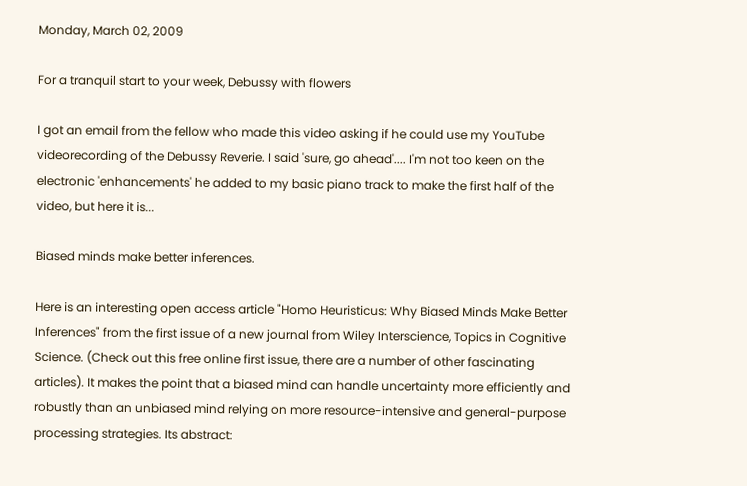Monday, March 02, 2009

For a tranquil start to your week, Debussy with flowers

I got an email from the fellow who made this video asking if he could use my YouTube videorecording of the Debussy Reverie. I said 'sure, go ahead'.... I'm not too keen on the electronic 'enhancements' he added to my basic piano track to make the first half of the video, but here it is...

Biased minds make better inferences.

Here is an interesting open access article "Homo Heuristicus: Why Biased Minds Make Better Inferences" from the first issue of a new journal from Wiley Interscience, Topics in Cognitive Science. (Check out this free online first issue, there are a number of other fascinating articles). It makes the point that a biased mind can handle uncertainty more efficiently and robustly than an unbiased mind relying on more resource-intensive and general-purpose processing strategies. Its abstract: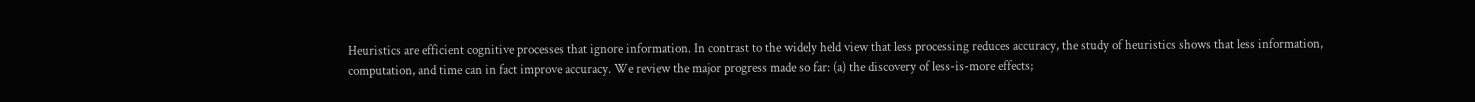Heuristics are efficient cognitive processes that ignore information. In contrast to the widely held view that less processing reduces accuracy, the study of heuristics shows that less information, computation, and time can in fact improve accuracy. We review the major progress made so far: (a) the discovery of less-is-more effects;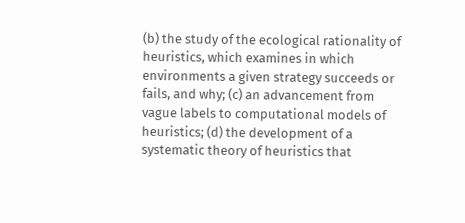(b) the study of the ecological rationality of heuristics, which examines in which environments a given strategy succeeds or fails, and why; (c) an advancement from vague labels to computational models of heuristics; (d) the development of a systematic theory of heuristics that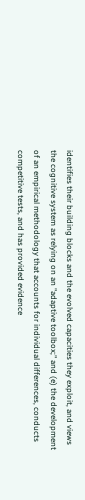identifies their building blocks and the evolved capacities they exploit, and views the cognitive system as relying on an "adaptive toolbox;" and (e) the development of an empirical methodology that accounts for individual differences, conducts competitive tests, and has provided evidence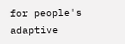for people's adaptive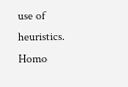use of heuristics. Homo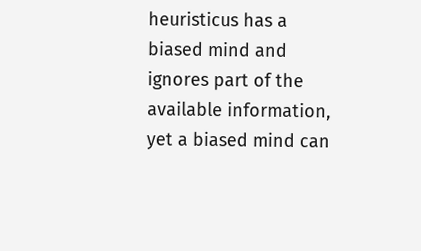heuristicus has a biased mind and ignores part of the available information, yet a biased mind can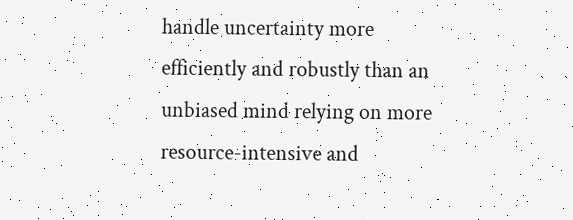handle uncertainty more efficiently and robustly than an unbiased mind relying on more resource-intensive and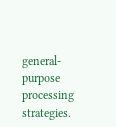general-purpose processing strategies.